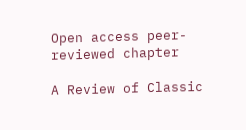Open access peer-reviewed chapter

A Review of Classic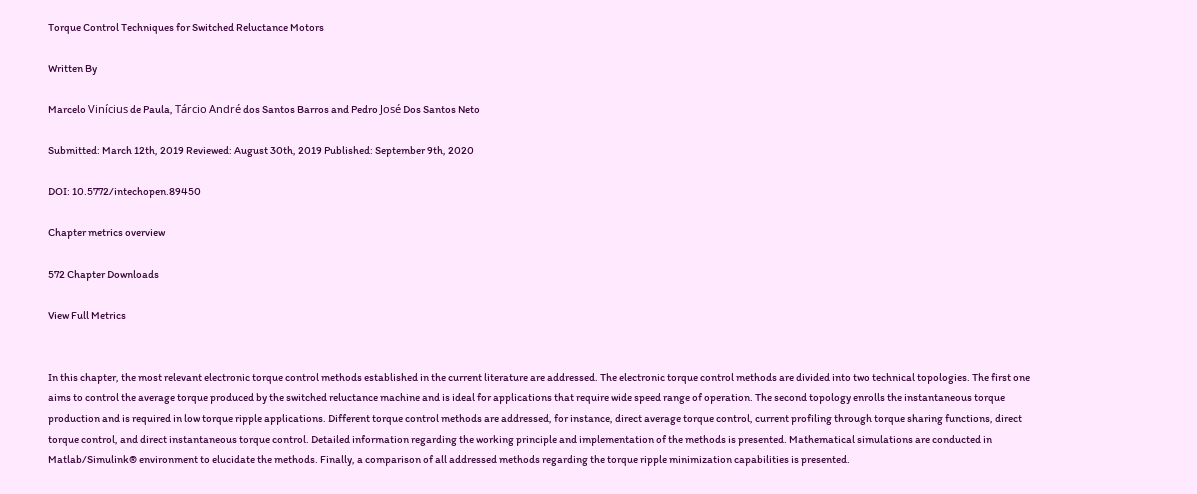Torque Control Techniques for Switched Reluctance Motors

Written By

Marcelo Vinícius de Paula, Tárcio André dos Santos Barros and Pedro José Dos Santos Neto

Submitted: March 12th, 2019 Reviewed: August 30th, 2019 Published: September 9th, 2020

DOI: 10.5772/intechopen.89450

Chapter metrics overview

572 Chapter Downloads

View Full Metrics


In this chapter, the most relevant electronic torque control methods established in the current literature are addressed. The electronic torque control methods are divided into two technical topologies. The first one aims to control the average torque produced by the switched reluctance machine and is ideal for applications that require wide speed range of operation. The second topology enrolls the instantaneous torque production and is required in low torque ripple applications. Different torque control methods are addressed, for instance, direct average torque control, current profiling through torque sharing functions, direct torque control, and direct instantaneous torque control. Detailed information regarding the working principle and implementation of the methods is presented. Mathematical simulations are conducted in Matlab/Simulink® environment to elucidate the methods. Finally, a comparison of all addressed methods regarding the torque ripple minimization capabilities is presented.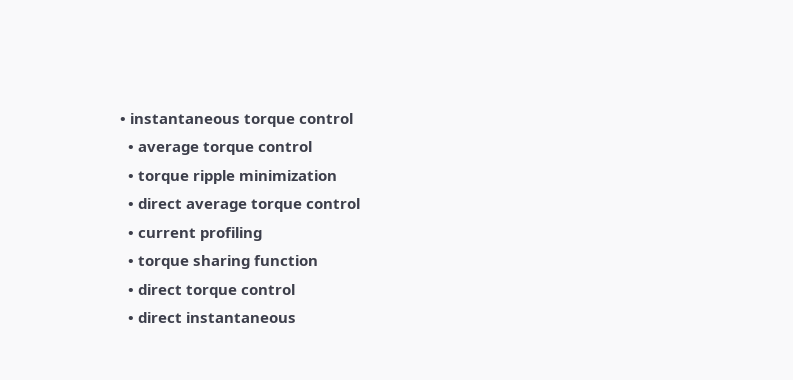• instantaneous torque control
  • average torque control
  • torque ripple minimization
  • direct average torque control
  • current profiling
  • torque sharing function
  • direct torque control
  • direct instantaneous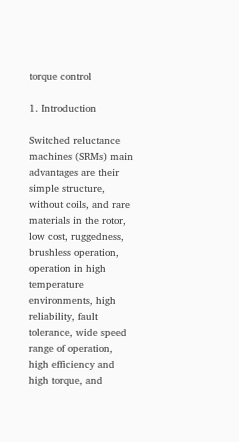torque control

1. Introduction

Switched reluctance machines (SRMs) main advantages are their simple structure, without coils, and rare materials in the rotor, low cost, ruggedness, brushless operation, operation in high temperature environments, high reliability, fault tolerance, wide speed range of operation, high efficiency and high torque, and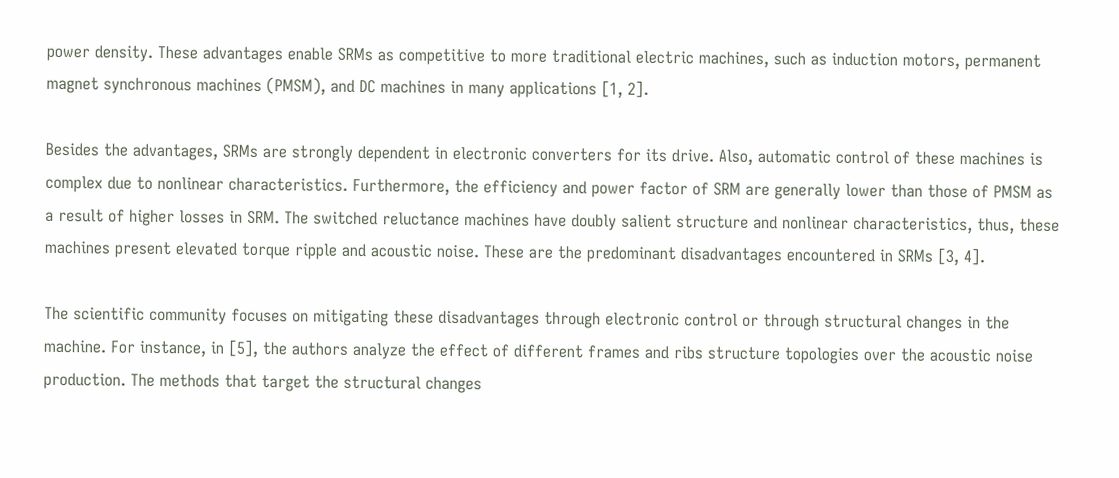power density. These advantages enable SRMs as competitive to more traditional electric machines, such as induction motors, permanent magnet synchronous machines (PMSM), and DC machines in many applications [1, 2].

Besides the advantages, SRMs are strongly dependent in electronic converters for its drive. Also, automatic control of these machines is complex due to nonlinear characteristics. Furthermore, the efficiency and power factor of SRM are generally lower than those of PMSM as a result of higher losses in SRM. The switched reluctance machines have doubly salient structure and nonlinear characteristics, thus, these machines present elevated torque ripple and acoustic noise. These are the predominant disadvantages encountered in SRMs [3, 4].

The scientific community focuses on mitigating these disadvantages through electronic control or through structural changes in the machine. For instance, in [5], the authors analyze the effect of different frames and ribs structure topologies over the acoustic noise production. The methods that target the structural changes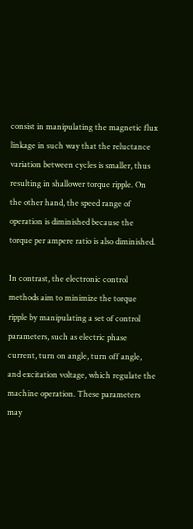consist in manipulating the magnetic flux linkage in such way that the reluctance variation between cycles is smaller, thus resulting in shallower torque ripple. On the other hand, the speed range of operation is diminished because the torque per ampere ratio is also diminished.

In contrast, the electronic control methods aim to minimize the torque ripple by manipulating a set of control parameters, such as electric phase current, turn on angle, turn off angle, and excitation voltage, which regulate the machine operation. These parameters may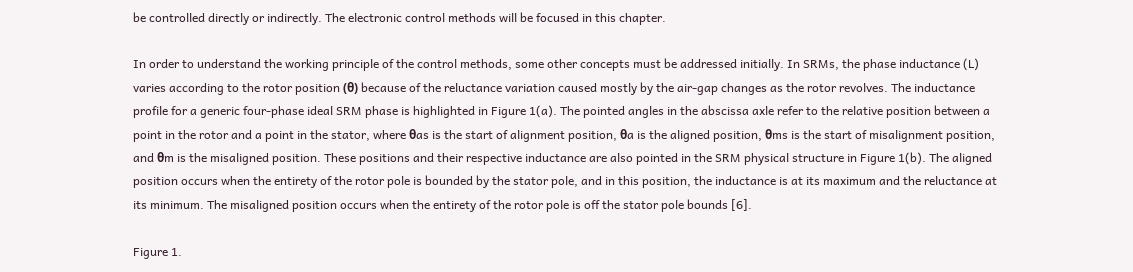be controlled directly or indirectly. The electronic control methods will be focused in this chapter.

In order to understand the working principle of the control methods, some other concepts must be addressed initially. In SRMs, the phase inductance (L) varies according to the rotor position (θ) because of the reluctance variation caused mostly by the air-gap changes as the rotor revolves. The inductance profile for a generic four-phase ideal SRM phase is highlighted in Figure 1(a). The pointed angles in the abscissa axle refer to the relative position between a point in the rotor and a point in the stator, where θas is the start of alignment position, θa is the aligned position, θms is the start of misalignment position, and θm is the misaligned position. These positions and their respective inductance are also pointed in the SRM physical structure in Figure 1(b). The aligned position occurs when the entirety of the rotor pole is bounded by the stator pole, and in this position, the inductance is at its maximum and the reluctance at its minimum. The misaligned position occurs when the entirety of the rotor pole is off the stator pole bounds [6].

Figure 1.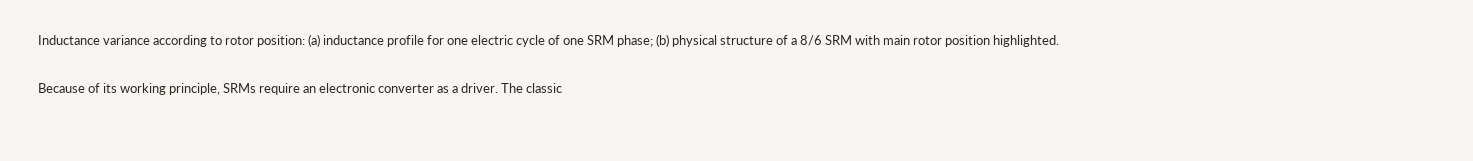Inductance variance according to rotor position: (a) inductance profile for one electric cycle of one SRM phase; (b) physical structure of a 8/6 SRM with main rotor position highlighted.

Because of its working principle, SRMs require an electronic converter as a driver. The classic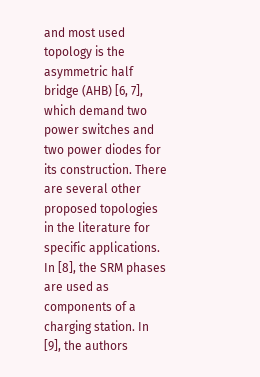and most used topology is the asymmetric half bridge (AHB) [6, 7], which demand two power switches and two power diodes for its construction. There are several other proposed topologies in the literature for specific applications. In [8], the SRM phases are used as components of a charging station. In [9], the authors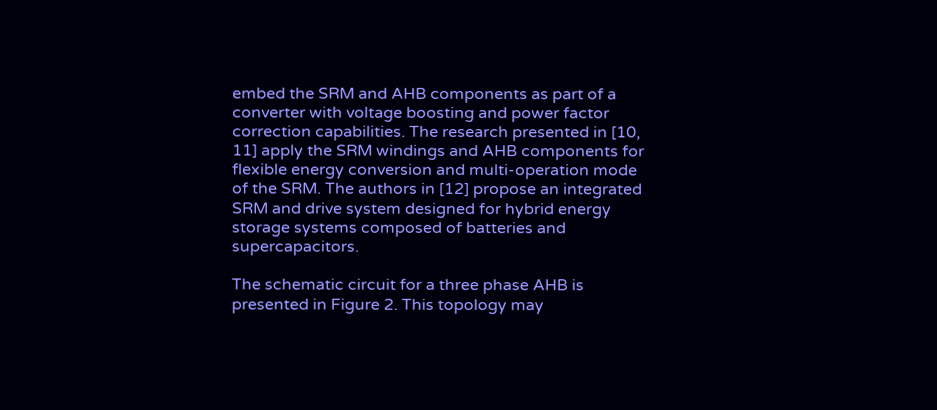embed the SRM and AHB components as part of a converter with voltage boosting and power factor correction capabilities. The research presented in [10, 11] apply the SRM windings and AHB components for flexible energy conversion and multi-operation mode of the SRM. The authors in [12] propose an integrated SRM and drive system designed for hybrid energy storage systems composed of batteries and supercapacitors.

The schematic circuit for a three phase AHB is presented in Figure 2. This topology may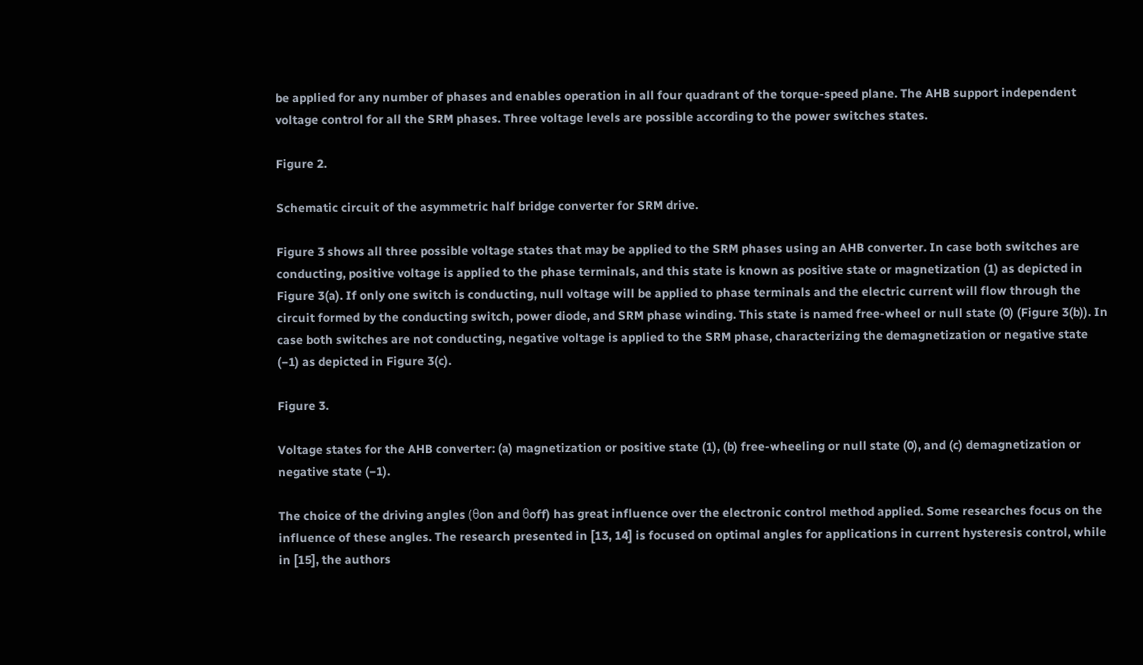be applied for any number of phases and enables operation in all four quadrant of the torque-speed plane. The AHB support independent voltage control for all the SRM phases. Three voltage levels are possible according to the power switches states.

Figure 2.

Schematic circuit of the asymmetric half bridge converter for SRM drive.

Figure 3 shows all three possible voltage states that may be applied to the SRM phases using an AHB converter. In case both switches are conducting, positive voltage is applied to the phase terminals, and this state is known as positive state or magnetization (1) as depicted in Figure 3(a). If only one switch is conducting, null voltage will be applied to phase terminals and the electric current will flow through the circuit formed by the conducting switch, power diode, and SRM phase winding. This state is named free-wheel or null state (0) (Figure 3(b)). In case both switches are not conducting, negative voltage is applied to the SRM phase, characterizing the demagnetization or negative state (−1) as depicted in Figure 3(c).

Figure 3.

Voltage states for the AHB converter: (a) magnetization or positive state (1), (b) free-wheeling or null state (0), and (c) demagnetization or negative state (−1).

The choice of the driving angles (θon and θoff) has great influence over the electronic control method applied. Some researches focus on the influence of these angles. The research presented in [13, 14] is focused on optimal angles for applications in current hysteresis control, while in [15], the authors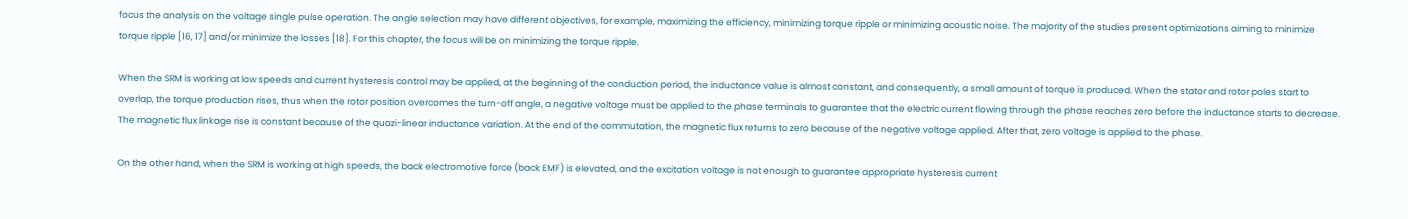focus the analysis on the voltage single pulse operation. The angle selection may have different objectives, for example, maximizing the efficiency, minimizing torque ripple or minimizing acoustic noise. The majority of the studies present optimizations aiming to minimize torque ripple [16, 17] and/or minimize the losses [18]. For this chapter, the focus will be on minimizing the torque ripple.

When the SRM is working at low speeds and current hysteresis control may be applied, at the beginning of the conduction period, the inductance value is almost constant, and consequently, a small amount of torque is produced. When the stator and rotor poles start to overlap, the torque production rises, thus when the rotor position overcomes the turn-off angle, a negative voltage must be applied to the phase terminals to guarantee that the electric current flowing through the phase reaches zero before the inductance starts to decrease. The magnetic flux linkage rise is constant because of the quazi-linear inductance variation. At the end of the commutation, the magnetic flux returns to zero because of the negative voltage applied. After that, zero voltage is applied to the phase.

On the other hand, when the SRM is working at high speeds, the back electromotive force (back EMF) is elevated, and the excitation voltage is not enough to guarantee appropriate hysteresis current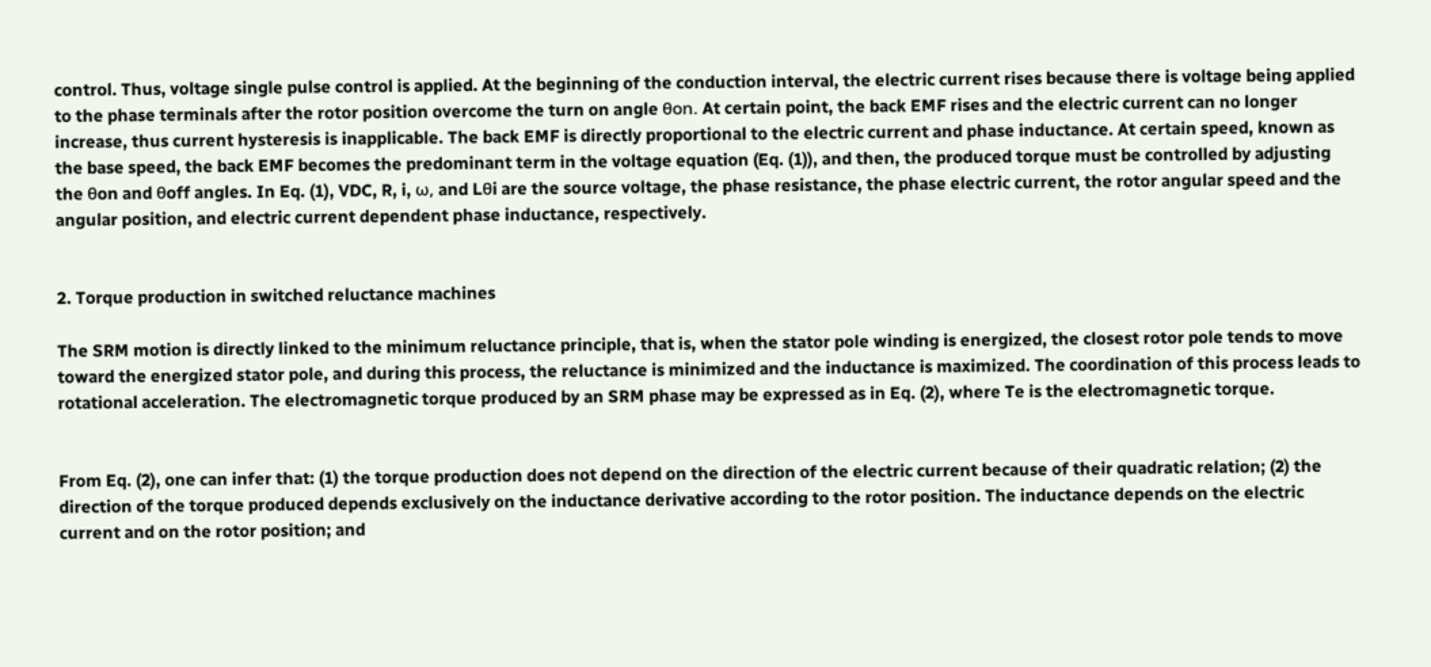control. Thus, voltage single pulse control is applied. At the beginning of the conduction interval, the electric current rises because there is voltage being applied to the phase terminals after the rotor position overcome the turn on angle θon. At certain point, the back EMF rises and the electric current can no longer increase, thus current hysteresis is inapplicable. The back EMF is directly proportional to the electric current and phase inductance. At certain speed, known as the base speed, the back EMF becomes the predominant term in the voltage equation (Eq. (1)), and then, the produced torque must be controlled by adjusting the θon and θoff angles. In Eq. (1), VDC, R, i, ω, and Lθi are the source voltage, the phase resistance, the phase electric current, the rotor angular speed and the angular position, and electric current dependent phase inductance, respectively.


2. Torque production in switched reluctance machines

The SRM motion is directly linked to the minimum reluctance principle, that is, when the stator pole winding is energized, the closest rotor pole tends to move toward the energized stator pole, and during this process, the reluctance is minimized and the inductance is maximized. The coordination of this process leads to rotational acceleration. The electromagnetic torque produced by an SRM phase may be expressed as in Eq. (2), where Te is the electromagnetic torque.


From Eq. (2), one can infer that: (1) the torque production does not depend on the direction of the electric current because of their quadratic relation; (2) the direction of the torque produced depends exclusively on the inductance derivative according to the rotor position. The inductance depends on the electric current and on the rotor position; and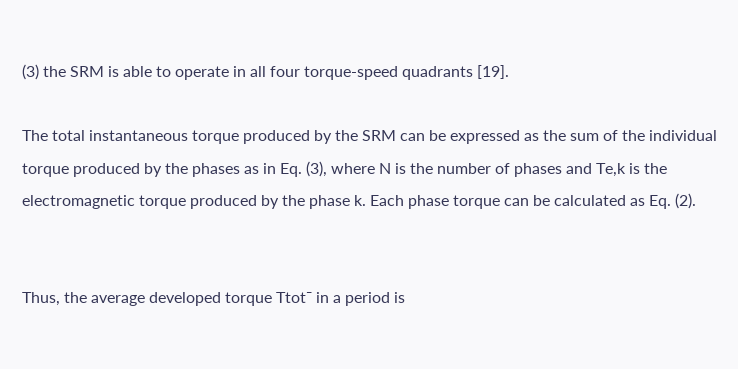(3) the SRM is able to operate in all four torque-speed quadrants [19].

The total instantaneous torque produced by the SRM can be expressed as the sum of the individual torque produced by the phases as in Eq. (3), where N is the number of phases and Te,k is the electromagnetic torque produced by the phase k. Each phase torque can be calculated as Eq. (2).


Thus, the average developed torque Ttot¯ in a period is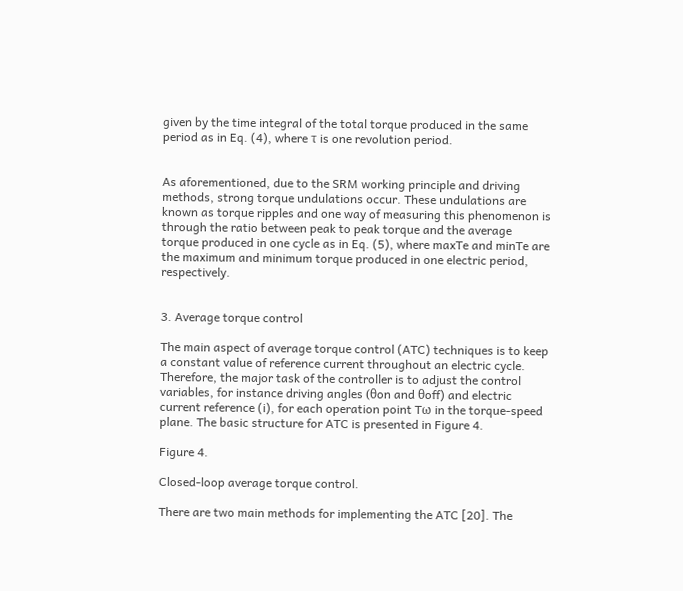given by the time integral of the total torque produced in the same period as in Eq. (4), where τ is one revolution period.


As aforementioned, due to the SRM working principle and driving methods, strong torque undulations occur. These undulations are known as torque ripples and one way of measuring this phenomenon is through the ratio between peak to peak torque and the average torque produced in one cycle as in Eq. (5), where maxTe and minTe are the maximum and minimum torque produced in one electric period, respectively.


3. Average torque control

The main aspect of average torque control (ATC) techniques is to keep a constant value of reference current throughout an electric cycle. Therefore, the major task of the controller is to adjust the control variables, for instance driving angles (θon and θoff) and electric current reference (i), for each operation point Tω in the torque-speed plane. The basic structure for ATC is presented in Figure 4.

Figure 4.

Closed-loop average torque control.

There are two main methods for implementing the ATC [20]. The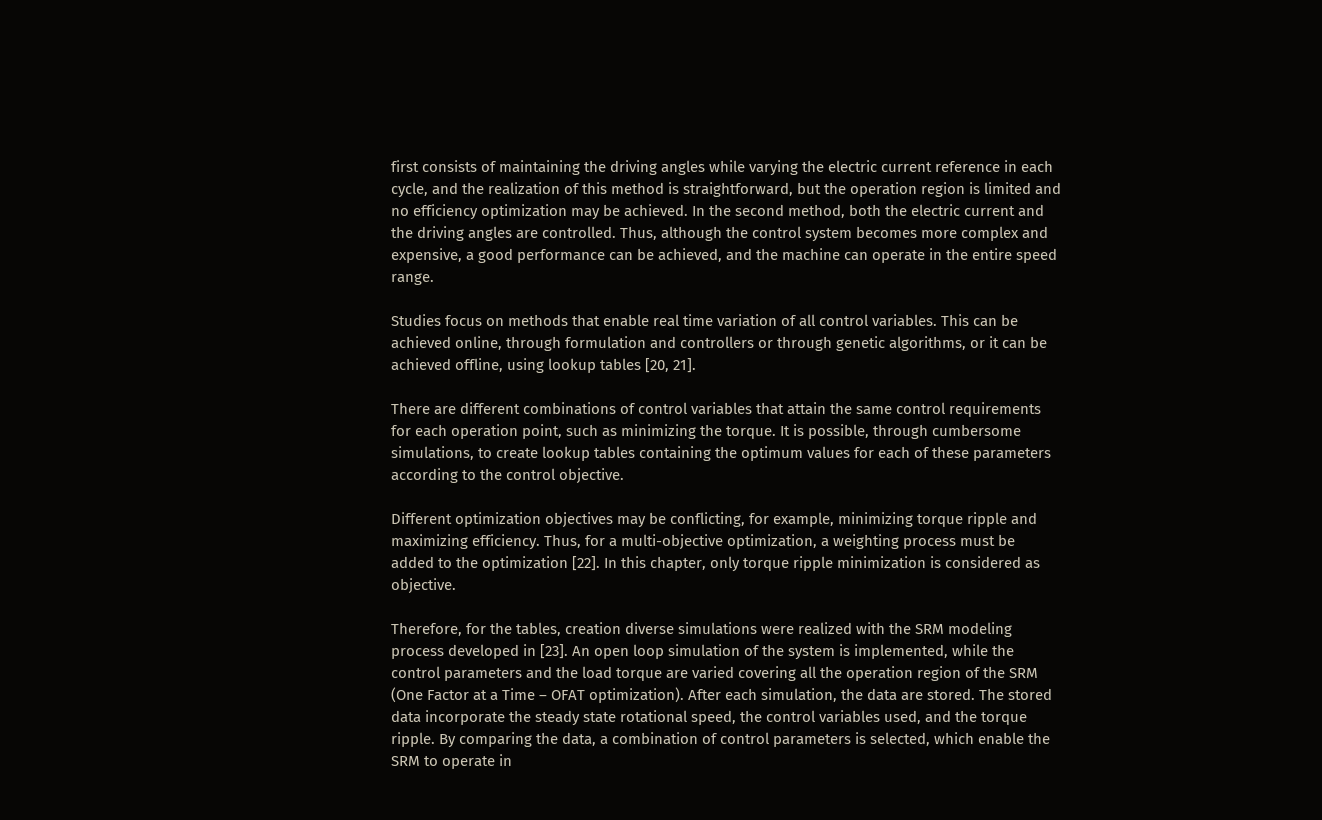first consists of maintaining the driving angles while varying the electric current reference in each cycle, and the realization of this method is straightforward, but the operation region is limited and no efficiency optimization may be achieved. In the second method, both the electric current and the driving angles are controlled. Thus, although the control system becomes more complex and expensive, a good performance can be achieved, and the machine can operate in the entire speed range.

Studies focus on methods that enable real time variation of all control variables. This can be achieved online, through formulation and controllers or through genetic algorithms, or it can be achieved offline, using lookup tables [20, 21].

There are different combinations of control variables that attain the same control requirements for each operation point, such as minimizing the torque. It is possible, through cumbersome simulations, to create lookup tables containing the optimum values for each of these parameters according to the control objective.

Different optimization objectives may be conflicting, for example, minimizing torque ripple and maximizing efficiency. Thus, for a multi-objective optimization, a weighting process must be added to the optimization [22]. In this chapter, only torque ripple minimization is considered as objective.

Therefore, for the tables, creation diverse simulations were realized with the SRM modeling process developed in [23]. An open loop simulation of the system is implemented, while the control parameters and the load torque are varied covering all the operation region of the SRM (One Factor at a Time – OFAT optimization). After each simulation, the data are stored. The stored data incorporate the steady state rotational speed, the control variables used, and the torque ripple. By comparing the data, a combination of control parameters is selected, which enable the SRM to operate in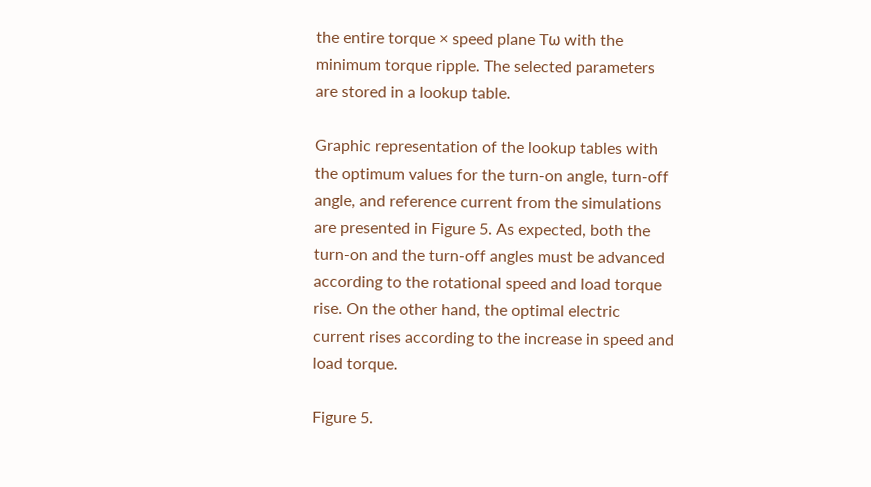the entire torque × speed plane Tω with the minimum torque ripple. The selected parameters are stored in a lookup table.

Graphic representation of the lookup tables with the optimum values for the turn-on angle, turn-off angle, and reference current from the simulations are presented in Figure 5. As expected, both the turn-on and the turn-off angles must be advanced according to the rotational speed and load torque rise. On the other hand, the optimal electric current rises according to the increase in speed and load torque.

Figure 5.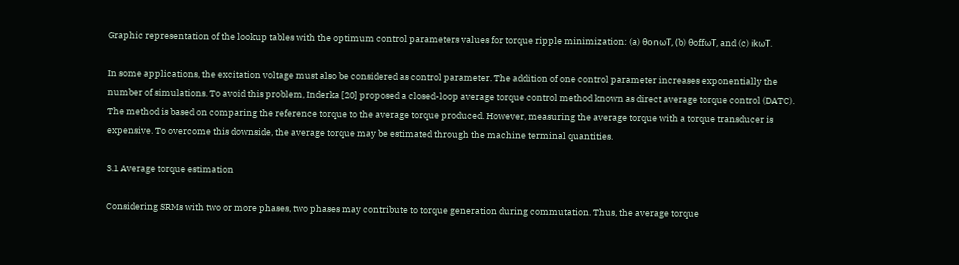Graphic representation of the lookup tables with the optimum control parameters values for torque ripple minimization: (a) θonωT, (b) θoffωT, and (c) ikωT.

In some applications, the excitation voltage must also be considered as control parameter. The addition of one control parameter increases exponentially the number of simulations. To avoid this problem, Inderka [20] proposed a closed-loop average torque control method known as direct average torque control (DATC). The method is based on comparing the reference torque to the average torque produced. However, measuring the average torque with a torque transducer is expensive. To overcome this downside, the average torque may be estimated through the machine terminal quantities.

3.1 Average torque estimation

Considering SRMs with two or more phases, two phases may contribute to torque generation during commutation. Thus, the average torque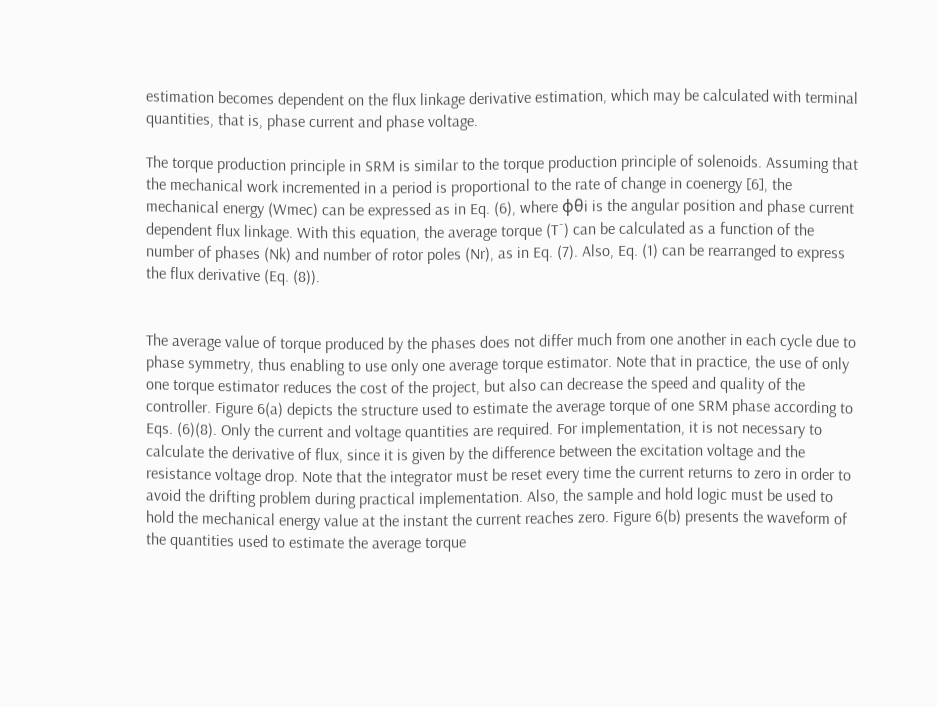estimation becomes dependent on the flux linkage derivative estimation, which may be calculated with terminal quantities, that is, phase current and phase voltage.

The torque production principle in SRM is similar to the torque production principle of solenoids. Assuming that the mechanical work incremented in a period is proportional to the rate of change in coenergy [6], the mechanical energy (Wmec) can be expressed as in Eq. (6), where ϕθi is the angular position and phase current dependent flux linkage. With this equation, the average torque (T¯) can be calculated as a function of the number of phases (Nk) and number of rotor poles (Nr), as in Eq. (7). Also, Eq. (1) can be rearranged to express the flux derivative (Eq. (8)).


The average value of torque produced by the phases does not differ much from one another in each cycle due to phase symmetry, thus enabling to use only one average torque estimator. Note that in practice, the use of only one torque estimator reduces the cost of the project, but also can decrease the speed and quality of the controller. Figure 6(a) depicts the structure used to estimate the average torque of one SRM phase according to Eqs. (6)(8). Only the current and voltage quantities are required. For implementation, it is not necessary to calculate the derivative of flux, since it is given by the difference between the excitation voltage and the resistance voltage drop. Note that the integrator must be reset every time the current returns to zero in order to avoid the drifting problem during practical implementation. Also, the sample and hold logic must be used to hold the mechanical energy value at the instant the current reaches zero. Figure 6(b) presents the waveform of the quantities used to estimate the average torque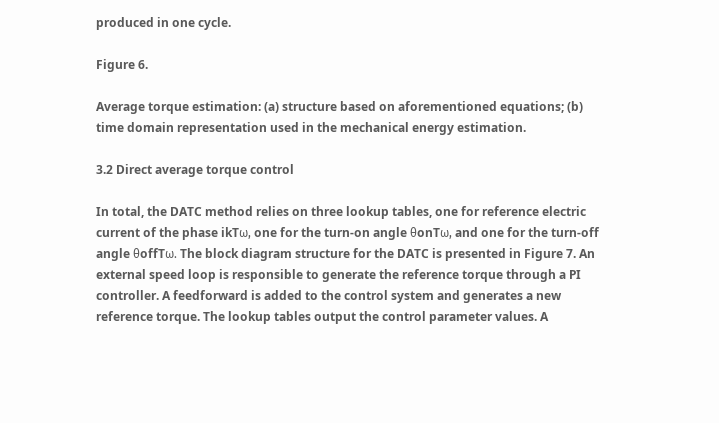produced in one cycle.

Figure 6.

Average torque estimation: (a) structure based on aforementioned equations; (b) time domain representation used in the mechanical energy estimation.

3.2 Direct average torque control

In total, the DATC method relies on three lookup tables, one for reference electric current of the phase ikTω, one for the turn-on angle θonTω, and one for the turn-off angle θoffTω. The block diagram structure for the DATC is presented in Figure 7. An external speed loop is responsible to generate the reference torque through a PI controller. A feedforward is added to the control system and generates a new reference torque. The lookup tables output the control parameter values. A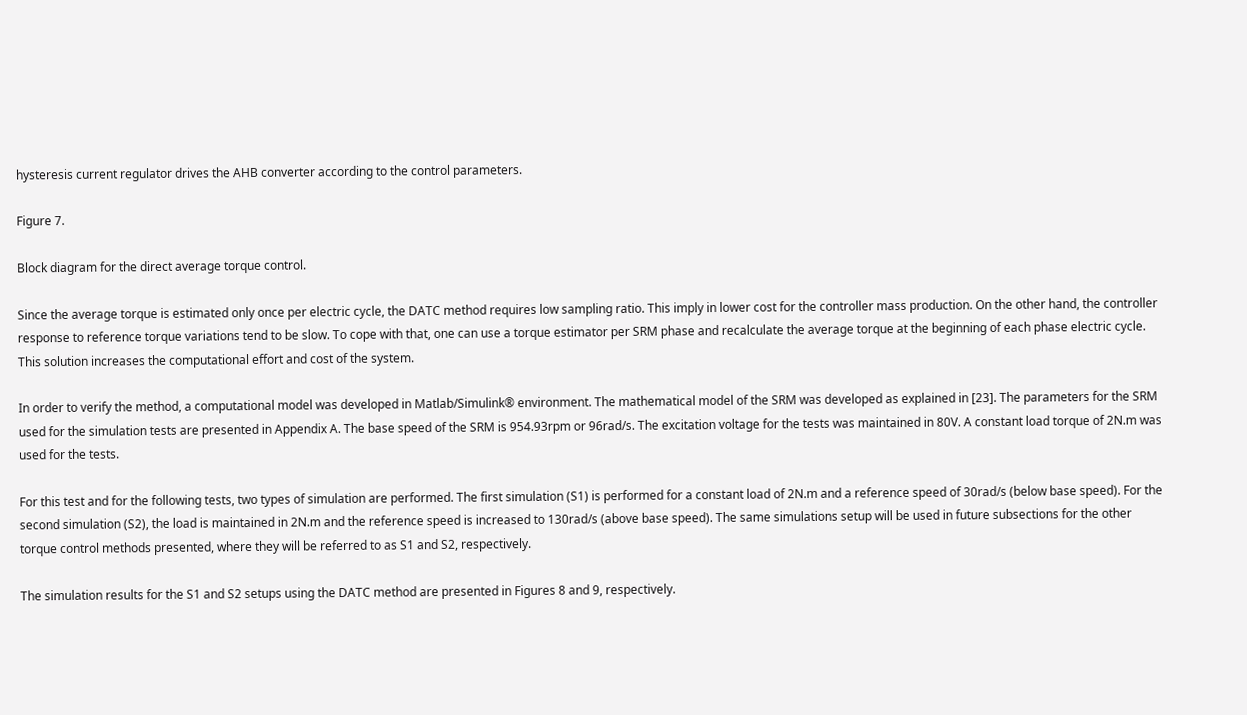hysteresis current regulator drives the AHB converter according to the control parameters.

Figure 7.

Block diagram for the direct average torque control.

Since the average torque is estimated only once per electric cycle, the DATC method requires low sampling ratio. This imply in lower cost for the controller mass production. On the other hand, the controller response to reference torque variations tend to be slow. To cope with that, one can use a torque estimator per SRM phase and recalculate the average torque at the beginning of each phase electric cycle. This solution increases the computational effort and cost of the system.

In order to verify the method, a computational model was developed in Matlab/Simulink® environment. The mathematical model of the SRM was developed as explained in [23]. The parameters for the SRM used for the simulation tests are presented in Appendix A. The base speed of the SRM is 954.93rpm or 96rad/s. The excitation voltage for the tests was maintained in 80V. A constant load torque of 2N.m was used for the tests.

For this test and for the following tests, two types of simulation are performed. The first simulation (S1) is performed for a constant load of 2N.m and a reference speed of 30rad/s (below base speed). For the second simulation (S2), the load is maintained in 2N.m and the reference speed is increased to 130rad/s (above base speed). The same simulations setup will be used in future subsections for the other torque control methods presented, where they will be referred to as S1 and S2, respectively.

The simulation results for the S1 and S2 setups using the DATC method are presented in Figures 8 and 9, respectively.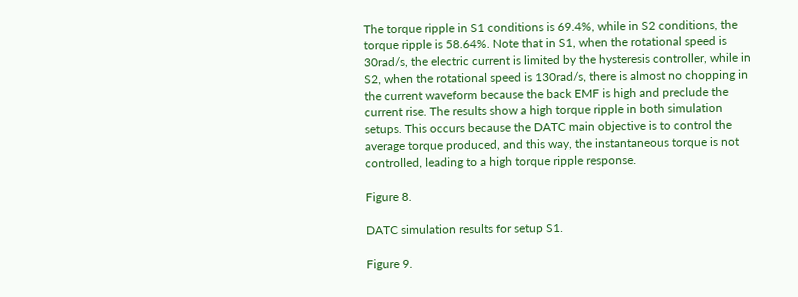The torque ripple in S1 conditions is 69.4%, while in S2 conditions, the torque ripple is 58.64%. Note that in S1, when the rotational speed is 30rad/s, the electric current is limited by the hysteresis controller, while in S2, when the rotational speed is 130rad/s, there is almost no chopping in the current waveform because the back EMF is high and preclude the current rise. The results show a high torque ripple in both simulation setups. This occurs because the DATC main objective is to control the average torque produced, and this way, the instantaneous torque is not controlled, leading to a high torque ripple response.

Figure 8.

DATC simulation results for setup S1.

Figure 9.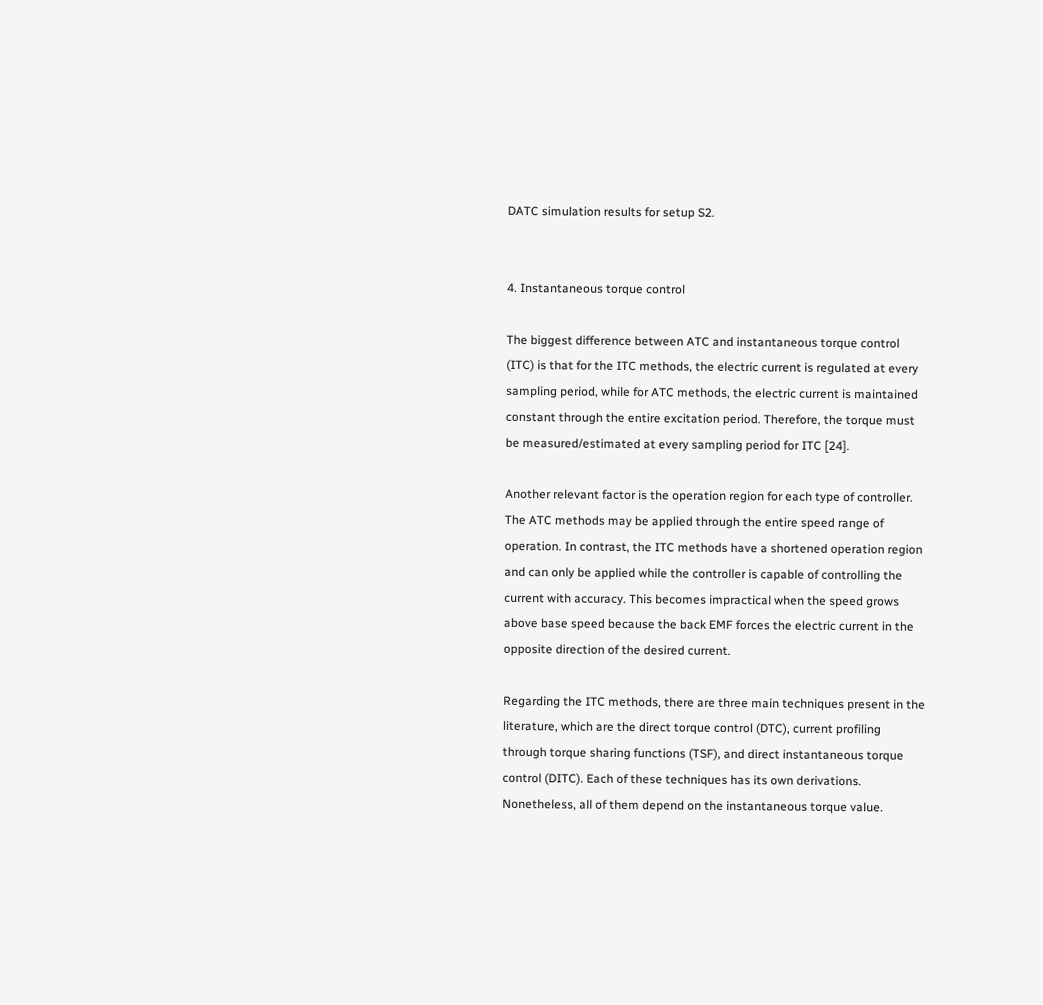DATC simulation results for setup S2.


4. Instantaneous torque control

The biggest difference between ATC and instantaneous torque control (ITC) is that for the ITC methods, the electric current is regulated at every sampling period, while for ATC methods, the electric current is maintained constant through the entire excitation period. Therefore, the torque must be measured/estimated at every sampling period for ITC [24].

Another relevant factor is the operation region for each type of controller. The ATC methods may be applied through the entire speed range of operation. In contrast, the ITC methods have a shortened operation region and can only be applied while the controller is capable of controlling the current with accuracy. This becomes impractical when the speed grows above base speed because the back EMF forces the electric current in the opposite direction of the desired current.

Regarding the ITC methods, there are three main techniques present in the literature, which are the direct torque control (DTC), current profiling through torque sharing functions (TSF), and direct instantaneous torque control (DITC). Each of these techniques has its own derivations. Nonetheless, all of them depend on the instantaneous torque value.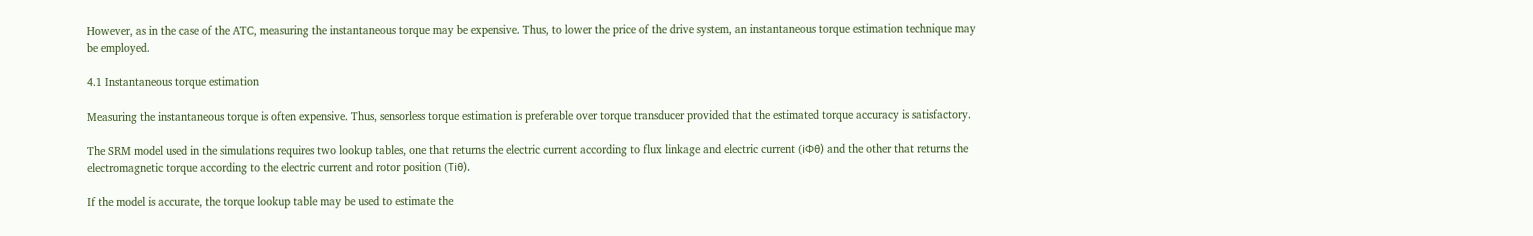However, as in the case of the ATC, measuring the instantaneous torque may be expensive. Thus, to lower the price of the drive system, an instantaneous torque estimation technique may be employed.

4.1 Instantaneous torque estimation

Measuring the instantaneous torque is often expensive. Thus, sensorless torque estimation is preferable over torque transducer provided that the estimated torque accuracy is satisfactory.

The SRM model used in the simulations requires two lookup tables, one that returns the electric current according to flux linkage and electric current (iΦθ) and the other that returns the electromagnetic torque according to the electric current and rotor position (Tiθ).

If the model is accurate, the torque lookup table may be used to estimate the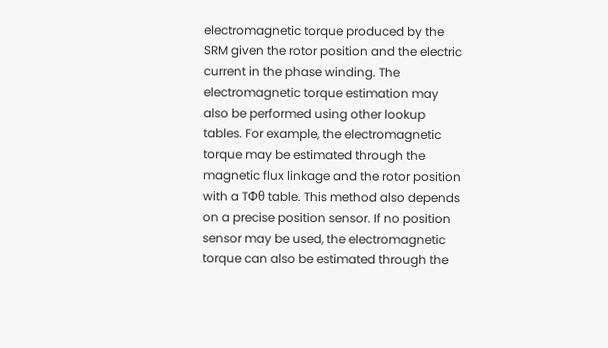electromagnetic torque produced by the SRM given the rotor position and the electric current in the phase winding. The electromagnetic torque estimation may also be performed using other lookup tables. For example, the electromagnetic torque may be estimated through the magnetic flux linkage and the rotor position with a TΦθ table. This method also depends on a precise position sensor. If no position sensor may be used, the electromagnetic torque can also be estimated through the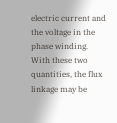electric current and the voltage in the phase winding. With these two quantities, the flux linkage may be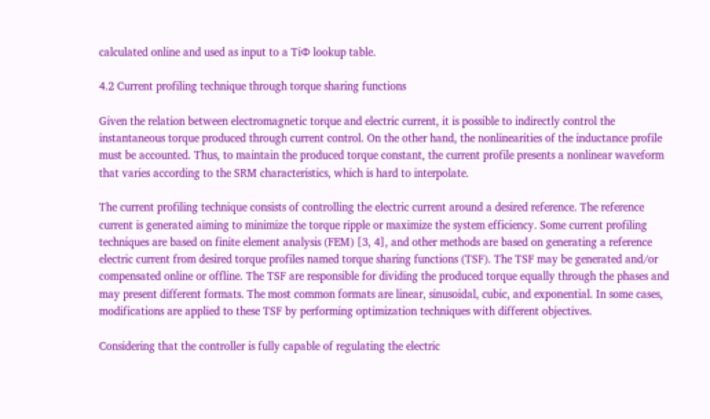calculated online and used as input to a TiΦ lookup table.

4.2 Current profiling technique through torque sharing functions

Given the relation between electromagnetic torque and electric current, it is possible to indirectly control the instantaneous torque produced through current control. On the other hand, the nonlinearities of the inductance profile must be accounted. Thus, to maintain the produced torque constant, the current profile presents a nonlinear waveform that varies according to the SRM characteristics, which is hard to interpolate.

The current profiling technique consists of controlling the electric current around a desired reference. The reference current is generated aiming to minimize the torque ripple or maximize the system efficiency. Some current profiling techniques are based on finite element analysis (FEM) [3, 4], and other methods are based on generating a reference electric current from desired torque profiles named torque sharing functions (TSF). The TSF may be generated and/or compensated online or offline. The TSF are responsible for dividing the produced torque equally through the phases and may present different formats. The most common formats are linear, sinusoidal, cubic, and exponential. In some cases, modifications are applied to these TSF by performing optimization techniques with different objectives.

Considering that the controller is fully capable of regulating the electric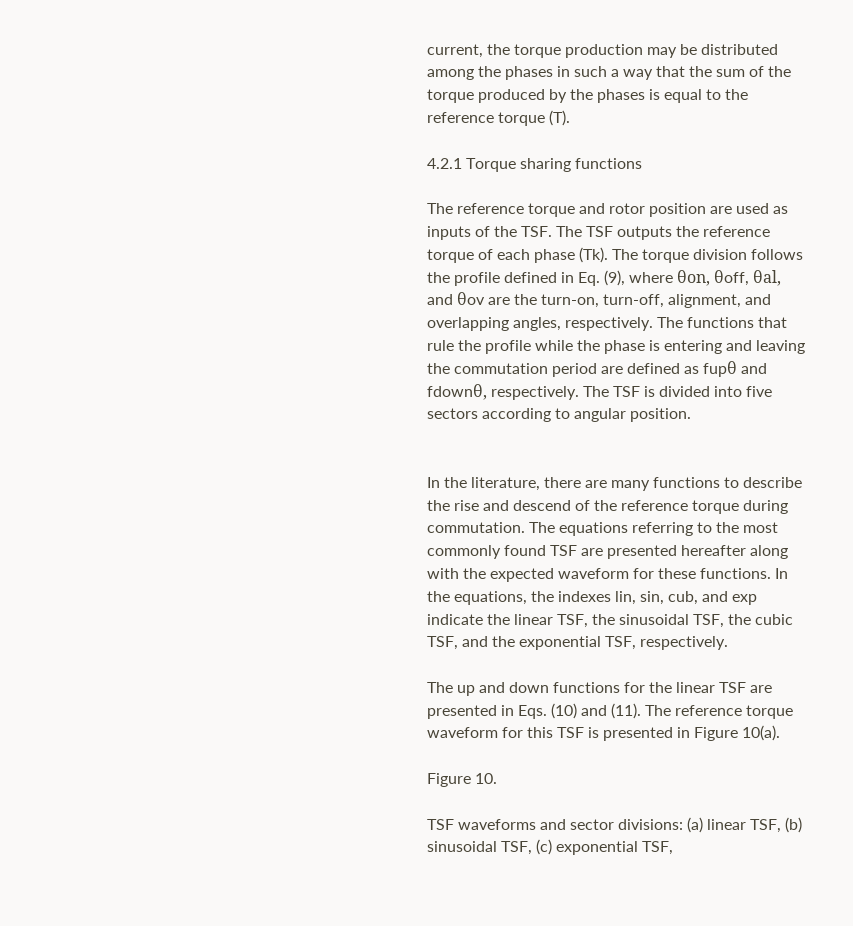current, the torque production may be distributed among the phases in such a way that the sum of the torque produced by the phases is equal to the reference torque (T).

4.2.1 Torque sharing functions

The reference torque and rotor position are used as inputs of the TSF. The TSF outputs the reference torque of each phase (Tk). The torque division follows the profile defined in Eq. (9), where θon, θoff, θal, and θov are the turn-on, turn-off, alignment, and overlapping angles, respectively. The functions that rule the profile while the phase is entering and leaving the commutation period are defined as fupθ and fdownθ, respectively. The TSF is divided into five sectors according to angular position.


In the literature, there are many functions to describe the rise and descend of the reference torque during commutation. The equations referring to the most commonly found TSF are presented hereafter along with the expected waveform for these functions. In the equations, the indexes lin, sin, cub, and exp indicate the linear TSF, the sinusoidal TSF, the cubic TSF, and the exponential TSF, respectively.

The up and down functions for the linear TSF are presented in Eqs. (10) and (11). The reference torque waveform for this TSF is presented in Figure 10(a).

Figure 10.

TSF waveforms and sector divisions: (a) linear TSF, (b) sinusoidal TSF, (c) exponential TSF,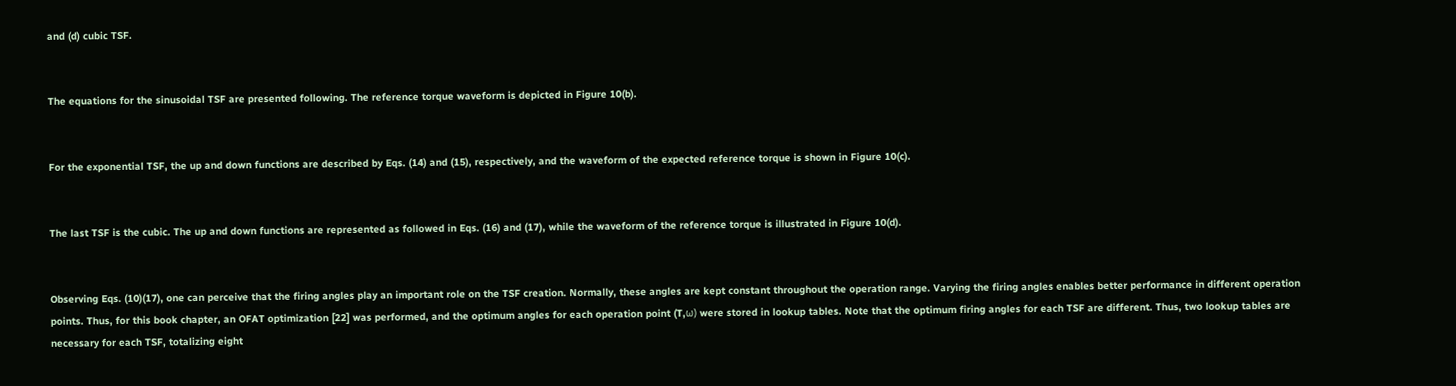and (d) cubic TSF.


The equations for the sinusoidal TSF are presented following. The reference torque waveform is depicted in Figure 10(b).


For the exponential TSF, the up and down functions are described by Eqs. (14) and (15), respectively, and the waveform of the expected reference torque is shown in Figure 10(c).


The last TSF is the cubic. The up and down functions are represented as followed in Eqs. (16) and (17), while the waveform of the reference torque is illustrated in Figure 10(d).


Observing Eqs. (10)(17), one can perceive that the firing angles play an important role on the TSF creation. Normally, these angles are kept constant throughout the operation range. Varying the firing angles enables better performance in different operation points. Thus, for this book chapter, an OFAT optimization [22] was performed, and the optimum angles for each operation point (T,ω) were stored in lookup tables. Note that the optimum firing angles for each TSF are different. Thus, two lookup tables are necessary for each TSF, totalizing eight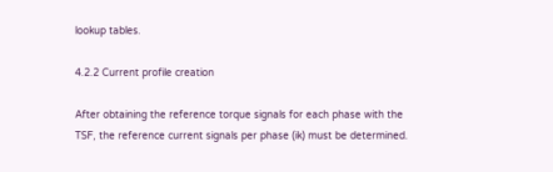lookup tables.

4.2.2 Current profile creation

After obtaining the reference torque signals for each phase with the TSF, the reference current signals per phase (ik) must be determined.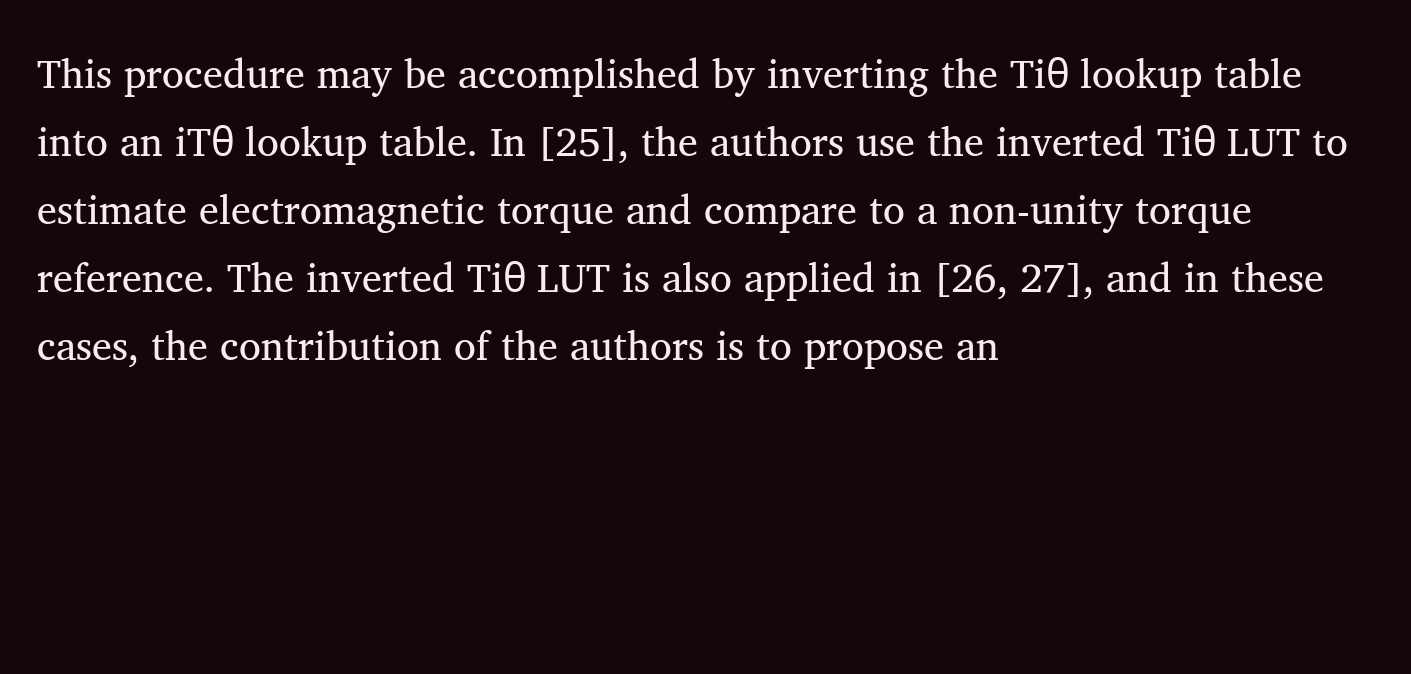This procedure may be accomplished by inverting the Tiθ lookup table into an iTθ lookup table. In [25], the authors use the inverted Tiθ LUT to estimate electromagnetic torque and compare to a non-unity torque reference. The inverted Tiθ LUT is also applied in [26, 27], and in these cases, the contribution of the authors is to propose an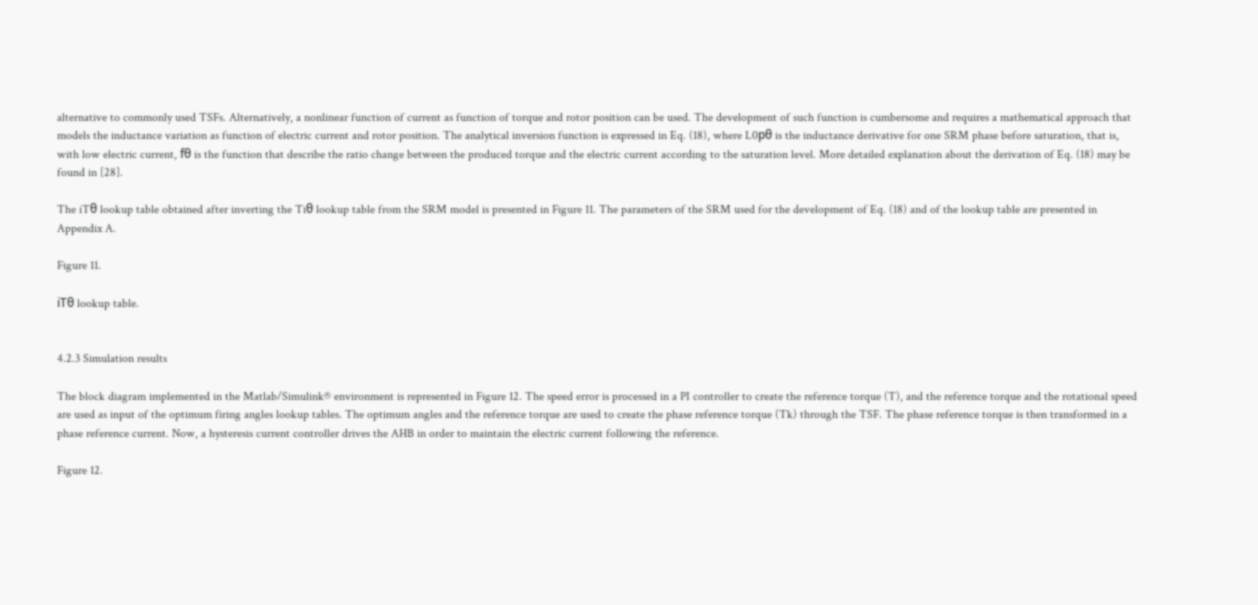alternative to commonly used TSFs. Alternatively, a nonlinear function of current as function of torque and rotor position can be used. The development of such function is cumbersome and requires a mathematical approach that models the inductance variation as function of electric current and rotor position. The analytical inversion function is expressed in Eq. (18), where L0pθ is the inductance derivative for one SRM phase before saturation, that is, with low electric current, fθ is the function that describe the ratio change between the produced torque and the electric current according to the saturation level. More detailed explanation about the derivation of Eq. (18) may be found in [28].

The iTθ lookup table obtained after inverting the Tiθ lookup table from the SRM model is presented in Figure 11. The parameters of the SRM used for the development of Eq. (18) and of the lookup table are presented in Appendix A.

Figure 11.

iTθ lookup table.


4.2.3 Simulation results

The block diagram implemented in the Matlab/Simulink® environment is represented in Figure 12. The speed error is processed in a PI controller to create the reference torque (T), and the reference torque and the rotational speed are used as input of the optimum firing angles lookup tables. The optimum angles and the reference torque are used to create the phase reference torque (Tk) through the TSF. The phase reference torque is then transformed in a phase reference current. Now, a hysteresis current controller drives the AHB in order to maintain the electric current following the reference.

Figure 12.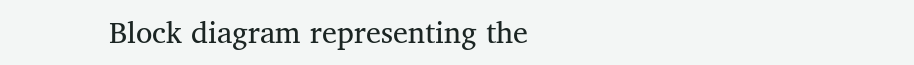Block diagram representing the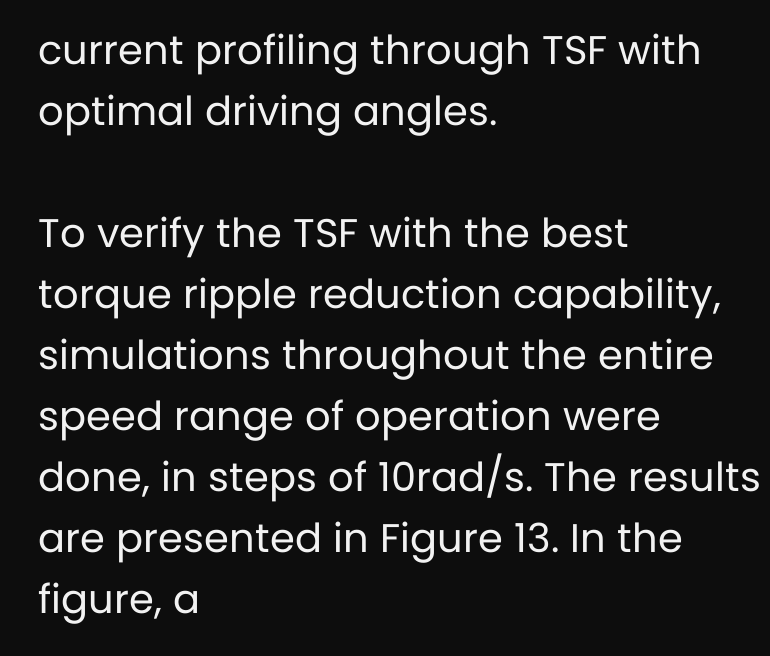current profiling through TSF with optimal driving angles.

To verify the TSF with the best torque ripple reduction capability, simulations throughout the entire speed range of operation were done, in steps of 10rad/s. The results are presented in Figure 13. In the figure, a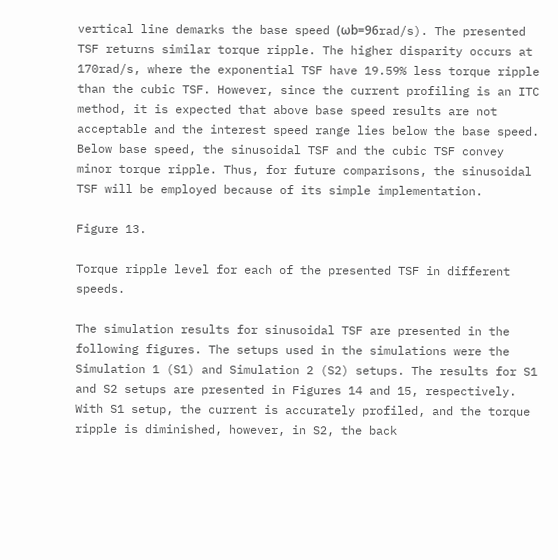vertical line demarks the base speed (ωb=96rad/s). The presented TSF returns similar torque ripple. The higher disparity occurs at 170rad/s, where the exponential TSF have 19.59% less torque ripple than the cubic TSF. However, since the current profiling is an ITC method, it is expected that above base speed results are not acceptable and the interest speed range lies below the base speed. Below base speed, the sinusoidal TSF and the cubic TSF convey minor torque ripple. Thus, for future comparisons, the sinusoidal TSF will be employed because of its simple implementation.

Figure 13.

Torque ripple level for each of the presented TSF in different speeds.

The simulation results for sinusoidal TSF are presented in the following figures. The setups used in the simulations were the Simulation 1 (S1) and Simulation 2 (S2) setups. The results for S1 and S2 setups are presented in Figures 14 and 15, respectively. With S1 setup, the current is accurately profiled, and the torque ripple is diminished, however, in S2, the back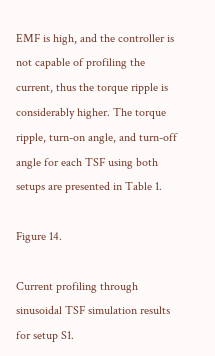EMF is high, and the controller is not capable of profiling the current, thus the torque ripple is considerably higher. The torque ripple, turn-on angle, and turn-off angle for each TSF using both setups are presented in Table 1.

Figure 14.

Current profiling through sinusoidal TSF simulation results for setup S1.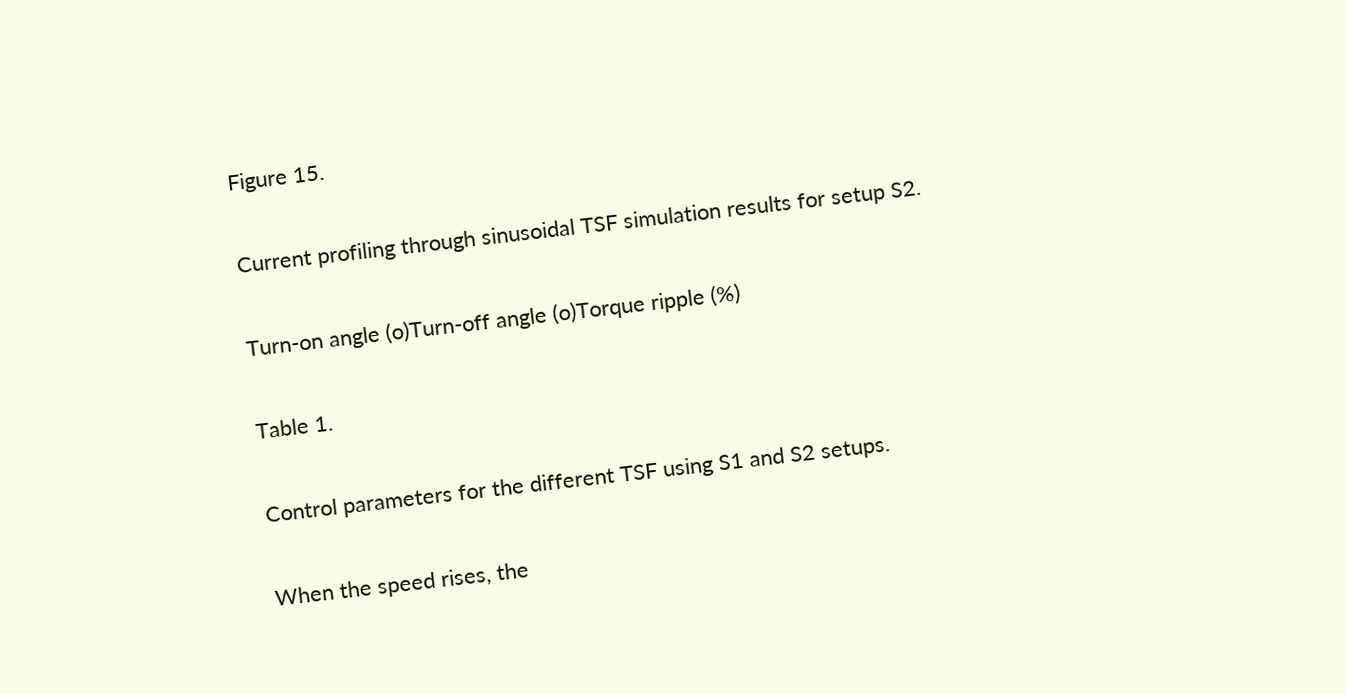Figure 15.

Current profiling through sinusoidal TSF simulation results for setup S2.

Turn-on angle (o)Turn-off angle (o)Torque ripple (%)

Table 1.

Control parameters for the different TSF using S1 and S2 setups.

When the speed rises, the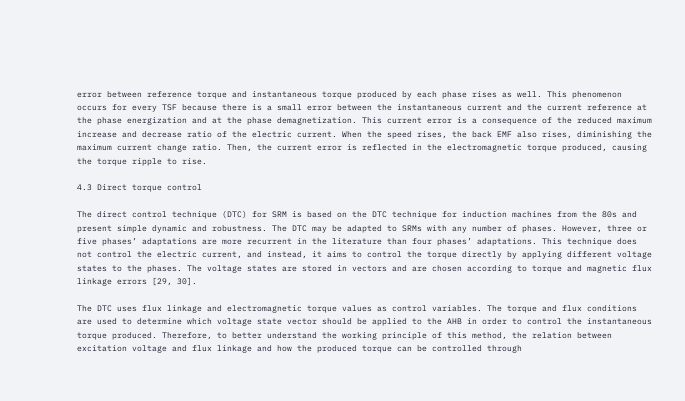error between reference torque and instantaneous torque produced by each phase rises as well. This phenomenon occurs for every TSF because there is a small error between the instantaneous current and the current reference at the phase energization and at the phase demagnetization. This current error is a consequence of the reduced maximum increase and decrease ratio of the electric current. When the speed rises, the back EMF also rises, diminishing the maximum current change ratio. Then, the current error is reflected in the electromagnetic torque produced, causing the torque ripple to rise.

4.3 Direct torque control

The direct control technique (DTC) for SRM is based on the DTC technique for induction machines from the 80s and present simple dynamic and robustness. The DTC may be adapted to SRMs with any number of phases. However, three or five phases’ adaptations are more recurrent in the literature than four phases’ adaptations. This technique does not control the electric current, and instead, it aims to control the torque directly by applying different voltage states to the phases. The voltage states are stored in vectors and are chosen according to torque and magnetic flux linkage errors [29, 30].

The DTC uses flux linkage and electromagnetic torque values as control variables. The torque and flux conditions are used to determine which voltage state vector should be applied to the AHB in order to control the instantaneous torque produced. Therefore, to better understand the working principle of this method, the relation between excitation voltage and flux linkage and how the produced torque can be controlled through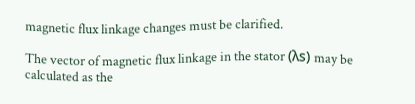magnetic flux linkage changes must be clarified.

The vector of magnetic flux linkage in the stator (λs) may be calculated as the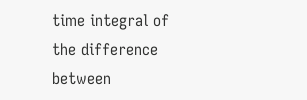time integral of the difference between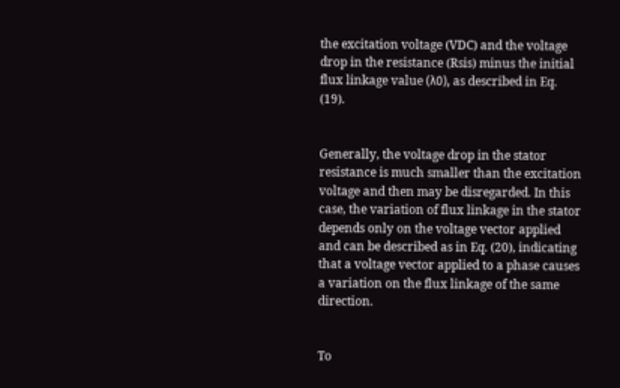the excitation voltage (VDC) and the voltage drop in the resistance (Rsis) minus the initial flux linkage value (λ0), as described in Eq. (19).


Generally, the voltage drop in the stator resistance is much smaller than the excitation voltage and then may be disregarded. In this case, the variation of flux linkage in the stator depends only on the voltage vector applied and can be described as in Eq. (20), indicating that a voltage vector applied to a phase causes a variation on the flux linkage of the same direction.


To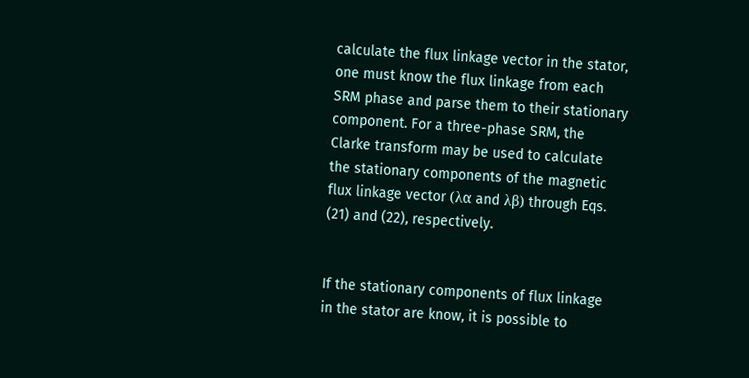calculate the flux linkage vector in the stator, one must know the flux linkage from each SRM phase and parse them to their stationary component. For a three-phase SRM, the Clarke transform may be used to calculate the stationary components of the magnetic flux linkage vector (λα and λβ) through Eqs. (21) and (22), respectively.


If the stationary components of flux linkage in the stator are know, it is possible to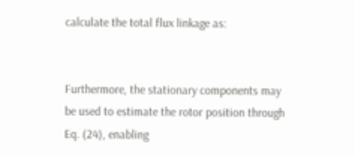calculate the total flux linkage as:


Furthermore, the stationary components may be used to estimate the rotor position through Eq. (24), enabling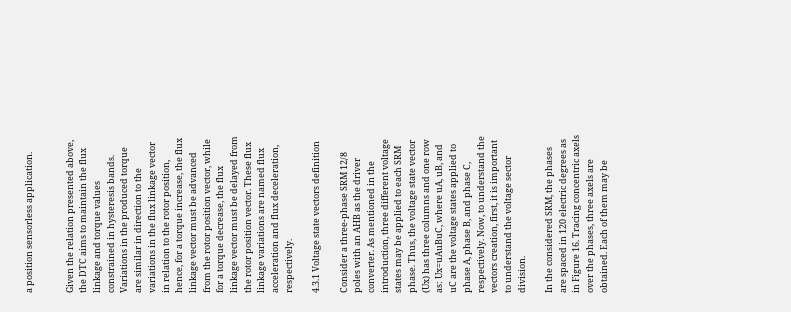a position sensorless application.


Given the relation presented above, the DTC aims to maintain the flux linkage and torque values constrained in hysteresis bands. Variations in the produced torque are similar in direction to the variations in the flux linkage vector in relation to the rotor position, hence, for a torque increase, the flux linkage vector must be advanced from the rotor position vector, while for a torque decrease, the flux linkage vector must be delayed from the rotor position vector. These flux linkage variations are named flux acceleration and flux deceleration, respectively.

4.3.1 Voltage state vectors definition

Consider a three-phase SRM 12/8 poles with an AHB as the driver converter. As mentioned in the introduction, three different voltage states may be applied to each SRM phase. Thus, the voltage state vector (Ux) has three columns and one row as: Ux=uAuBuC, where uA, uB, and uC are the voltage states applied to phase A, phase B, and phase C, respectively. Now, to understand the vectors creation, first, it is important to understand the voltage sector division.

In the considered SRM, the phases are spaced in 120 electric degrees as in Figure 16. Tracing concentric axels over the phases, three axels are obtained. Each of them may be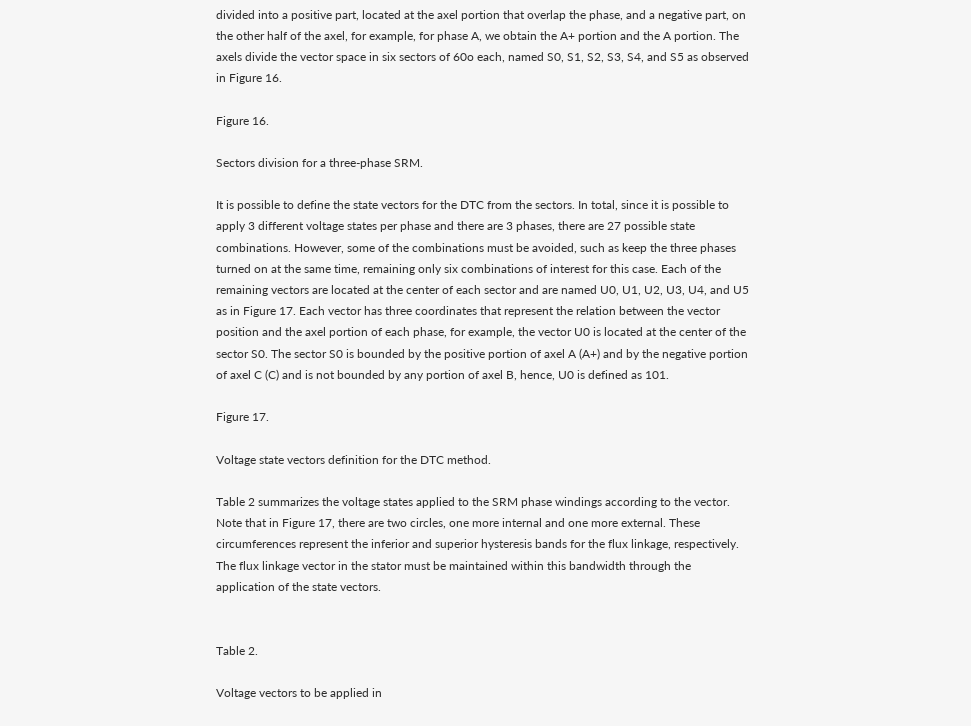divided into a positive part, located at the axel portion that overlap the phase, and a negative part, on the other half of the axel, for example, for phase A, we obtain the A+ portion and the A portion. The axels divide the vector space in six sectors of 60o each, named S0, S1, S2, S3, S4, and S5 as observed in Figure 16.

Figure 16.

Sectors division for a three-phase SRM.

It is possible to define the state vectors for the DTC from the sectors. In total, since it is possible to apply 3 different voltage states per phase and there are 3 phases, there are 27 possible state combinations. However, some of the combinations must be avoided, such as keep the three phases turned on at the same time, remaining only six combinations of interest for this case. Each of the remaining vectors are located at the center of each sector and are named U0, U1, U2, U3, U4, and U5 as in Figure 17. Each vector has three coordinates that represent the relation between the vector position and the axel portion of each phase, for example, the vector U0 is located at the center of the sector S0. The sector S0 is bounded by the positive portion of axel A (A+) and by the negative portion of axel C (C) and is not bounded by any portion of axel B, hence, U0 is defined as 101.

Figure 17.

Voltage state vectors definition for the DTC method.

Table 2 summarizes the voltage states applied to the SRM phase windings according to the vector. Note that in Figure 17, there are two circles, one more internal and one more external. These circumferences represent the inferior and superior hysteresis bands for the flux linkage, respectively. The flux linkage vector in the stator must be maintained within this bandwidth through the application of the state vectors.


Table 2.

Voltage vectors to be applied in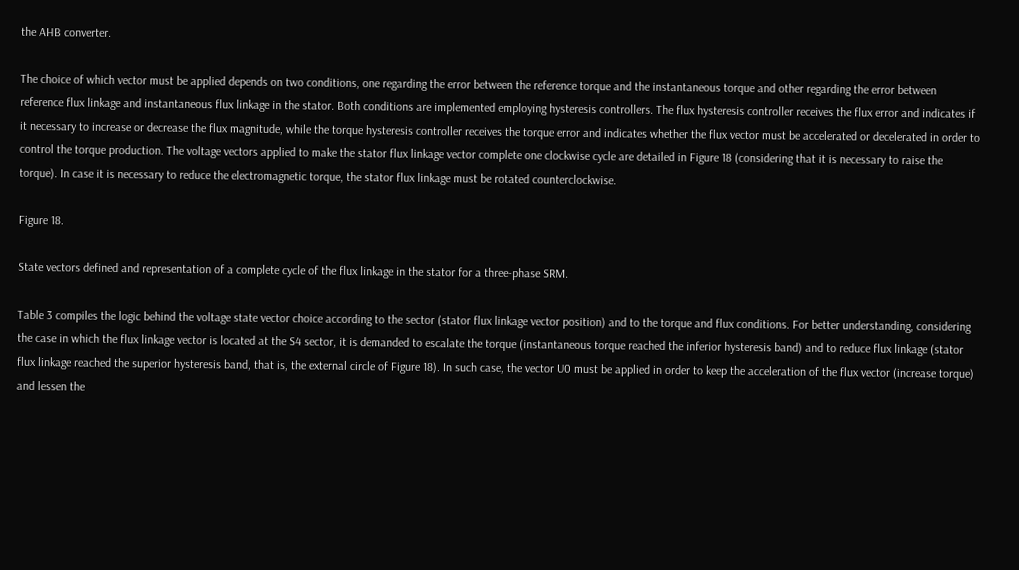the AHB converter.

The choice of which vector must be applied depends on two conditions, one regarding the error between the reference torque and the instantaneous torque and other regarding the error between reference flux linkage and instantaneous flux linkage in the stator. Both conditions are implemented employing hysteresis controllers. The flux hysteresis controller receives the flux error and indicates if it necessary to increase or decrease the flux magnitude, while the torque hysteresis controller receives the torque error and indicates whether the flux vector must be accelerated or decelerated in order to control the torque production. The voltage vectors applied to make the stator flux linkage vector complete one clockwise cycle are detailed in Figure 18 (considering that it is necessary to raise the torque). In case it is necessary to reduce the electromagnetic torque, the stator flux linkage must be rotated counterclockwise.

Figure 18.

State vectors defined and representation of a complete cycle of the flux linkage in the stator for a three-phase SRM.

Table 3 compiles the logic behind the voltage state vector choice according to the sector (stator flux linkage vector position) and to the torque and flux conditions. For better understanding, considering the case in which the flux linkage vector is located at the S4 sector, it is demanded to escalate the torque (instantaneous torque reached the inferior hysteresis band) and to reduce flux linkage (stator flux linkage reached the superior hysteresis band, that is, the external circle of Figure 18). In such case, the vector U0 must be applied in order to keep the acceleration of the flux vector (increase torque) and lessen the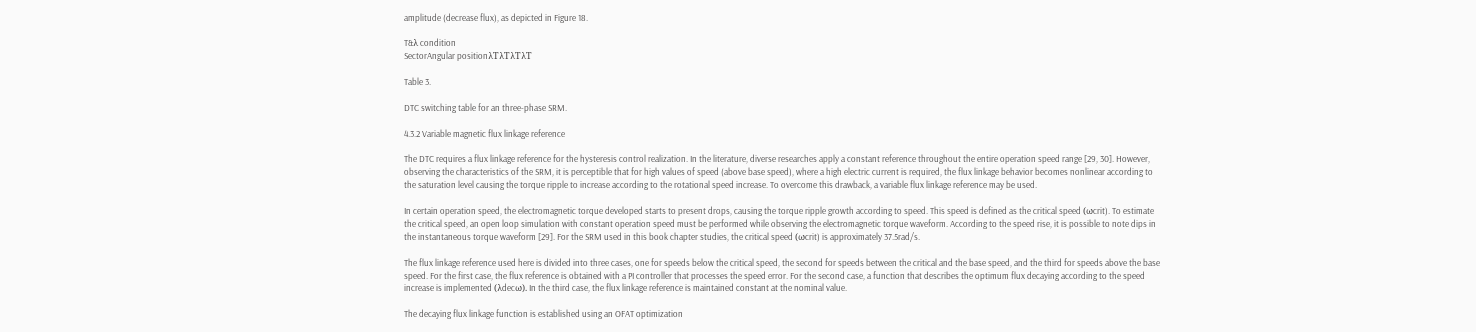amplitude (decrease flux), as depicted in Figure 18.

T&λ condition
SectorAngular positionλTλTλTλT

Table 3.

DTC switching table for an three-phase SRM.

4.3.2 Variable magnetic flux linkage reference

The DTC requires a flux linkage reference for the hysteresis control realization. In the literature, diverse researches apply a constant reference throughout the entire operation speed range [29, 30]. However, observing the characteristics of the SRM, it is perceptible that for high values of speed (above base speed), where a high electric current is required, the flux linkage behavior becomes nonlinear according to the saturation level causing the torque ripple to increase according to the rotational speed increase. To overcome this drawback, a variable flux linkage reference may be used.

In certain operation speed, the electromagnetic torque developed starts to present drops, causing the torque ripple growth according to speed. This speed is defined as the critical speed (ωcrit). To estimate the critical speed, an open loop simulation with constant operation speed must be performed while observing the electromagnetic torque waveform. According to the speed rise, it is possible to note dips in the instantaneous torque waveform [29]. For the SRM used in this book chapter studies, the critical speed (ωcrit) is approximately 37.5rad/s.

The flux linkage reference used here is divided into three cases, one for speeds below the critical speed, the second for speeds between the critical and the base speed, and the third for speeds above the base speed. For the first case, the flux reference is obtained with a PI controller that processes the speed error. For the second case, a function that describes the optimum flux decaying according to the speed increase is implemented (λdecω). In the third case, the flux linkage reference is maintained constant at the nominal value.

The decaying flux linkage function is established using an OFAT optimization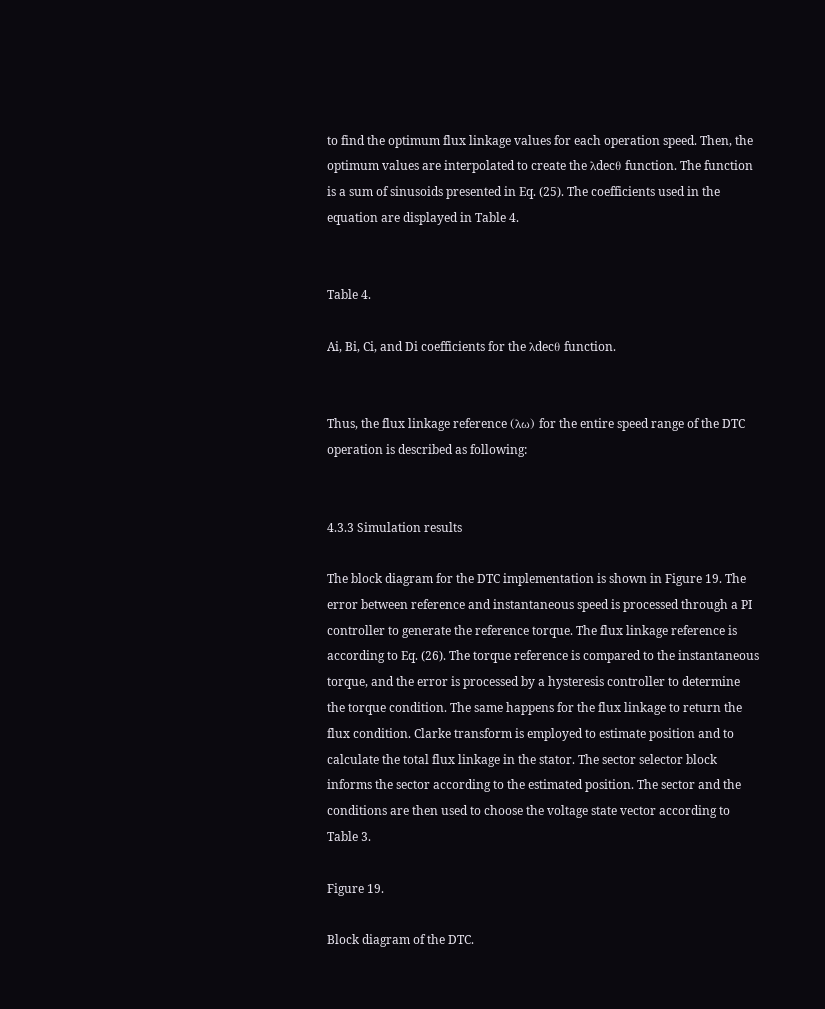to find the optimum flux linkage values for each operation speed. Then, the optimum values are interpolated to create the λdecθ function. The function is a sum of sinusoids presented in Eq. (25). The coefficients used in the equation are displayed in Table 4.


Table 4.

Ai, Bi, Ci, and Di coefficients for the λdecθ function.


Thus, the flux linkage reference (λω) for the entire speed range of the DTC operation is described as following:


4.3.3 Simulation results

The block diagram for the DTC implementation is shown in Figure 19. The error between reference and instantaneous speed is processed through a PI controller to generate the reference torque. The flux linkage reference is according to Eq. (26). The torque reference is compared to the instantaneous torque, and the error is processed by a hysteresis controller to determine the torque condition. The same happens for the flux linkage to return the flux condition. Clarke transform is employed to estimate position and to calculate the total flux linkage in the stator. The sector selector block informs the sector according to the estimated position. The sector and the conditions are then used to choose the voltage state vector according to Table 3.

Figure 19.

Block diagram of the DTC.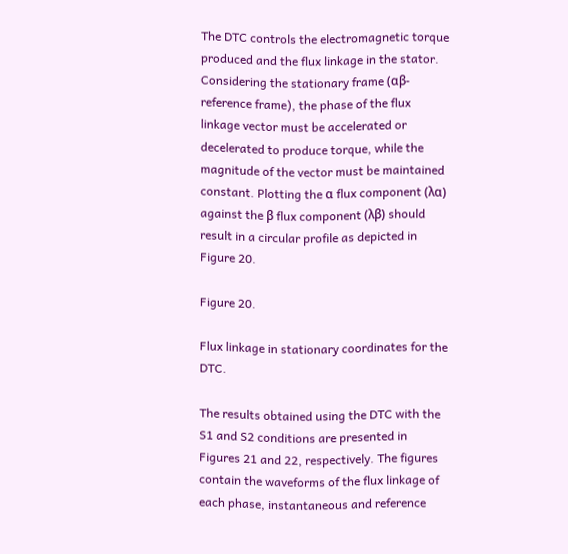The DTC controls the electromagnetic torque produced and the flux linkage in the stator. Considering the stationary frame (αβ-reference frame), the phase of the flux linkage vector must be accelerated or decelerated to produce torque, while the magnitude of the vector must be maintained constant. Plotting the α flux component (λα) against the β flux component (λβ) should result in a circular profile as depicted in Figure 20.

Figure 20.

Flux linkage in stationary coordinates for the DTC.

The results obtained using the DTC with the S1 and S2 conditions are presented in Figures 21 and 22, respectively. The figures contain the waveforms of the flux linkage of each phase, instantaneous and reference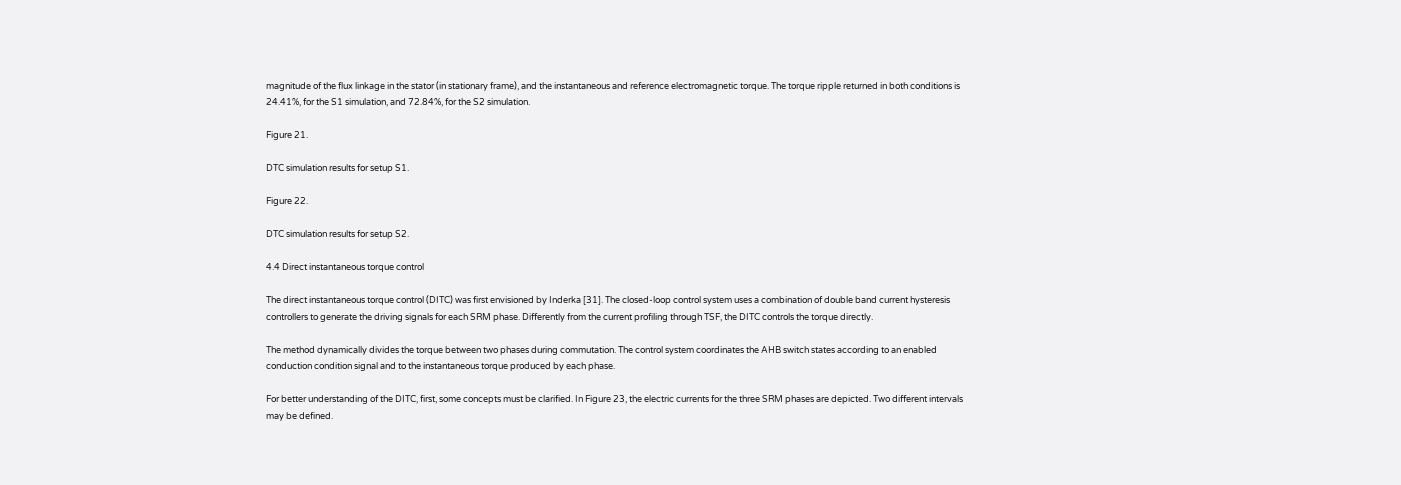magnitude of the flux linkage in the stator (in stationary frame), and the instantaneous and reference electromagnetic torque. The torque ripple returned in both conditions is 24.41%, for the S1 simulation, and 72.84%, for the S2 simulation.

Figure 21.

DTC simulation results for setup S1.

Figure 22.

DTC simulation results for setup S2.

4.4 Direct instantaneous torque control

The direct instantaneous torque control (DITC) was first envisioned by Inderka [31]. The closed-loop control system uses a combination of double band current hysteresis controllers to generate the driving signals for each SRM phase. Differently from the current profiling through TSF, the DITC controls the torque directly.

The method dynamically divides the torque between two phases during commutation. The control system coordinates the AHB switch states according to an enabled conduction condition signal and to the instantaneous torque produced by each phase.

For better understanding of the DITC, first, some concepts must be clarified. In Figure 23, the electric currents for the three SRM phases are depicted. Two different intervals may be defined.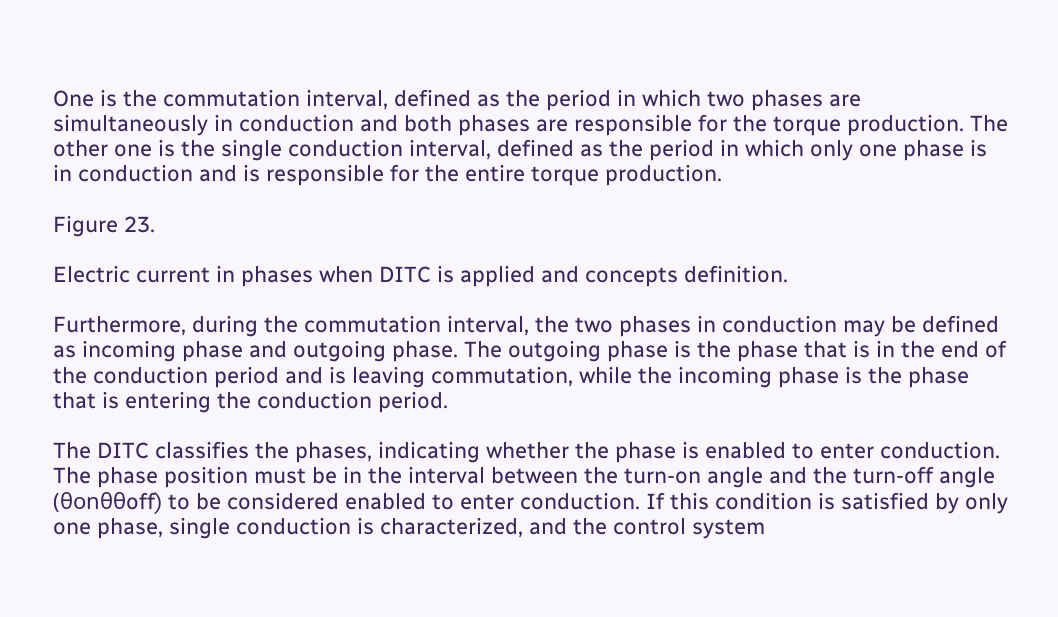One is the commutation interval, defined as the period in which two phases are simultaneously in conduction and both phases are responsible for the torque production. The other one is the single conduction interval, defined as the period in which only one phase is in conduction and is responsible for the entire torque production.

Figure 23.

Electric current in phases when DITC is applied and concepts definition.

Furthermore, during the commutation interval, the two phases in conduction may be defined as incoming phase and outgoing phase. The outgoing phase is the phase that is in the end of the conduction period and is leaving commutation, while the incoming phase is the phase that is entering the conduction period.

The DITC classifies the phases, indicating whether the phase is enabled to enter conduction. The phase position must be in the interval between the turn-on angle and the turn-off angle (θonθθoff) to be considered enabled to enter conduction. If this condition is satisfied by only one phase, single conduction is characterized, and the control system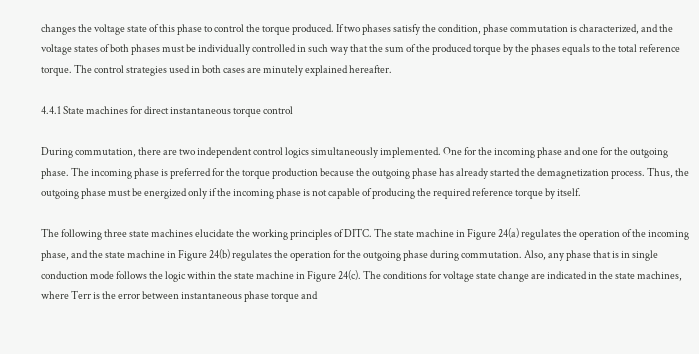changes the voltage state of this phase to control the torque produced. If two phases satisfy the condition, phase commutation is characterized, and the voltage states of both phases must be individually controlled in such way that the sum of the produced torque by the phases equals to the total reference torque. The control strategies used in both cases are minutely explained hereafter.

4.4.1 State machines for direct instantaneous torque control

During commutation, there are two independent control logics simultaneously implemented. One for the incoming phase and one for the outgoing phase. The incoming phase is preferred for the torque production because the outgoing phase has already started the demagnetization process. Thus, the outgoing phase must be energized only if the incoming phase is not capable of producing the required reference torque by itself.

The following three state machines elucidate the working principles of DITC. The state machine in Figure 24(a) regulates the operation of the incoming phase, and the state machine in Figure 24(b) regulates the operation for the outgoing phase during commutation. Also, any phase that is in single conduction mode follows the logic within the state machine in Figure 24(c). The conditions for voltage state change are indicated in the state machines, where Terr is the error between instantaneous phase torque and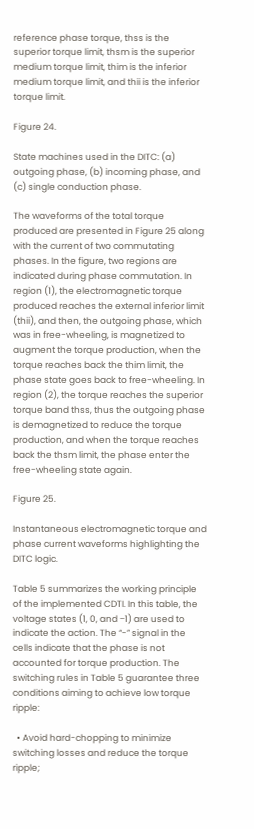reference phase torque, thss is the superior torque limit, thsm is the superior medium torque limit, thim is the inferior medium torque limit, and thii is the inferior torque limit.

Figure 24.

State machines used in the DITC: (a) outgoing phase, (b) incoming phase, and (c) single conduction phase.

The waveforms of the total torque produced are presented in Figure 25 along with the current of two commutating phases. In the figure, two regions are indicated during phase commutation. In region (1), the electromagnetic torque produced reaches the external inferior limit (thii), and then, the outgoing phase, which was in free-wheeling, is magnetized to augment the torque production, when the torque reaches back the thim limit, the phase state goes back to free-wheeling. In region (2), the torque reaches the superior torque band thss, thus the outgoing phase is demagnetized to reduce the torque production, and when the torque reaches back the thsm limit, the phase enter the free-wheeling state again.

Figure 25.

Instantaneous electromagnetic torque and phase current waveforms highlighting the DITC logic.

Table 5 summarizes the working principle of the implemented CDTI. In this table, the voltage states (1, 0, and −1) are used to indicate the action. The “-” signal in the cells indicate that the phase is not accounted for torque production. The switching rules in Table 5 guarantee three conditions aiming to achieve low torque ripple:

  • Avoid hard-chopping to minimize switching losses and reduce the torque ripple;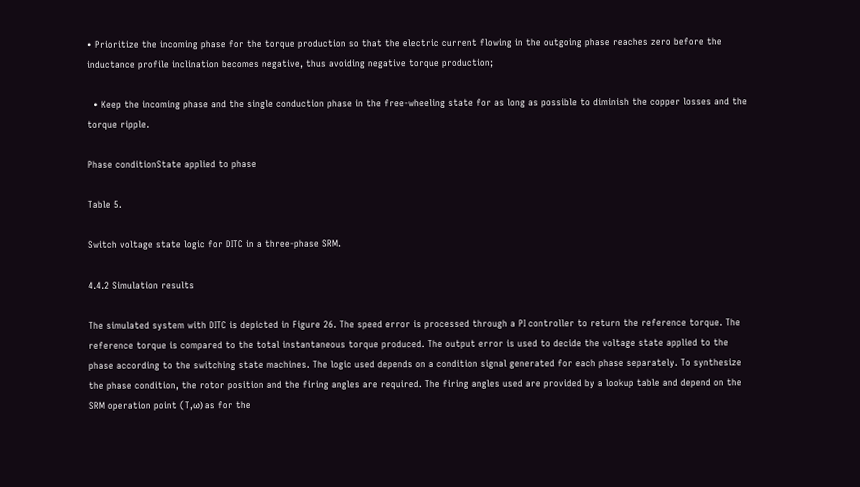• Prioritize the incoming phase for the torque production so that the electric current flowing in the outgoing phase reaches zero before the inductance profile inclination becomes negative, thus avoiding negative torque production;

  • Keep the incoming phase and the single conduction phase in the free-wheeling state for as long as possible to diminish the copper losses and the torque ripple.

Phase conditionState applied to phase

Table 5.

Switch voltage state logic for DITC in a three-phase SRM.

4.4.2 Simulation results

The simulated system with DITC is depicted in Figure 26. The speed error is processed through a PI controller to return the reference torque. The reference torque is compared to the total instantaneous torque produced. The output error is used to decide the voltage state applied to the phase according to the switching state machines. The logic used depends on a condition signal generated for each phase separately. To synthesize the phase condition, the rotor position and the firing angles are required. The firing angles used are provided by a lookup table and depend on the SRM operation point (T,ω) as for the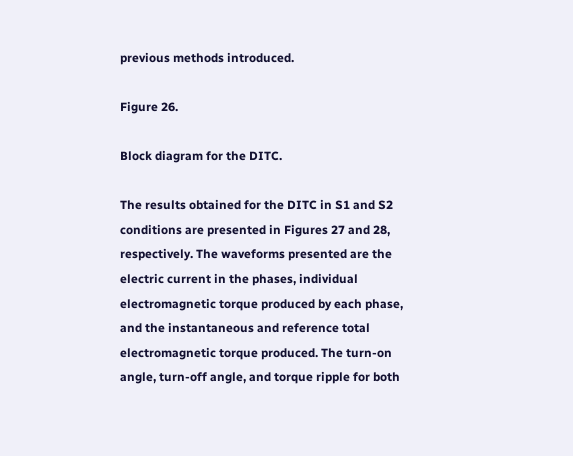previous methods introduced.

Figure 26.

Block diagram for the DITC.

The results obtained for the DITC in S1 and S2 conditions are presented in Figures 27 and 28, respectively. The waveforms presented are the electric current in the phases, individual electromagnetic torque produced by each phase, and the instantaneous and reference total electromagnetic torque produced. The turn-on angle, turn-off angle, and torque ripple for both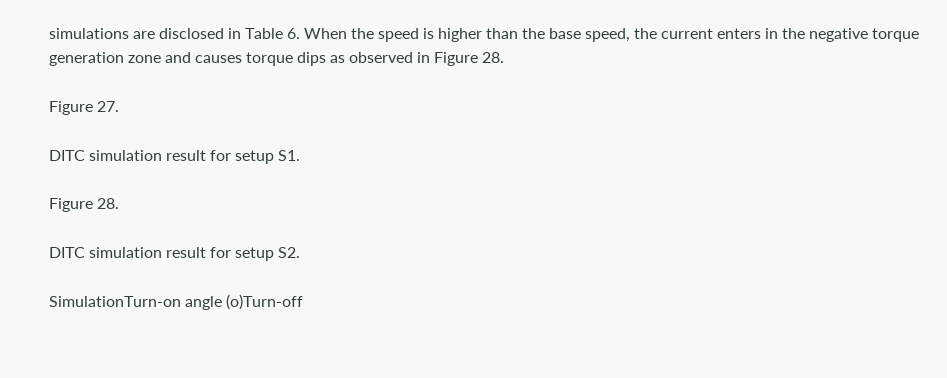simulations are disclosed in Table 6. When the speed is higher than the base speed, the current enters in the negative torque generation zone and causes torque dips as observed in Figure 28.

Figure 27.

DITC simulation result for setup S1.

Figure 28.

DITC simulation result for setup S2.

SimulationTurn-on angle (o)Turn-off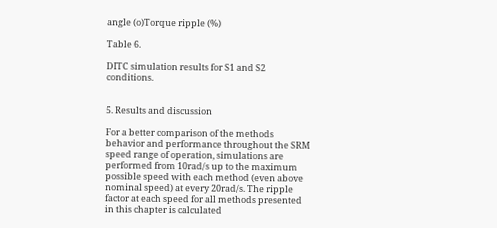angle (o)Torque ripple (%)

Table 6.

DITC simulation results for S1 and S2 conditions.


5. Results and discussion

For a better comparison of the methods behavior and performance throughout the SRM speed range of operation, simulations are performed from 10rad/s up to the maximum possible speed with each method (even above nominal speed) at every 20rad/s. The ripple factor at each speed for all methods presented in this chapter is calculated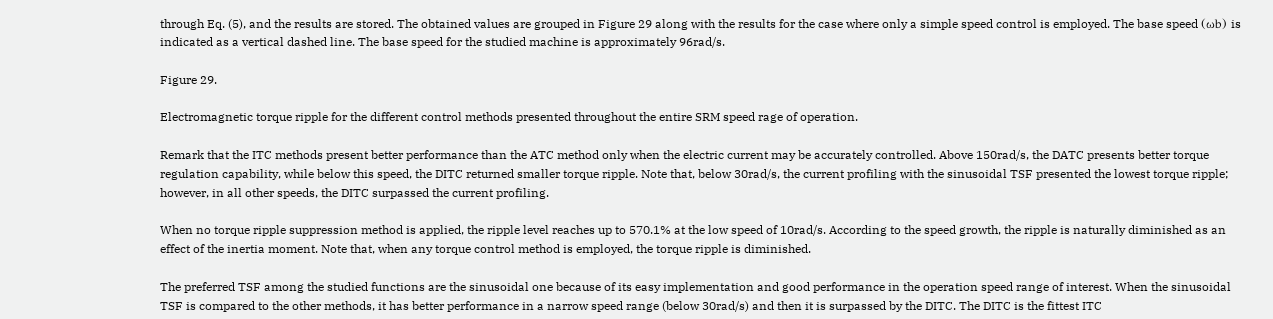through Eq. (5), and the results are stored. The obtained values are grouped in Figure 29 along with the results for the case where only a simple speed control is employed. The base speed (ωb) is indicated as a vertical dashed line. The base speed for the studied machine is approximately 96rad/s.

Figure 29.

Electromagnetic torque ripple for the different control methods presented throughout the entire SRM speed rage of operation.

Remark that the ITC methods present better performance than the ATC method only when the electric current may be accurately controlled. Above 150rad/s, the DATC presents better torque regulation capability, while below this speed, the DITC returned smaller torque ripple. Note that, below 30rad/s, the current profiling with the sinusoidal TSF presented the lowest torque ripple; however, in all other speeds, the DITC surpassed the current profiling.

When no torque ripple suppression method is applied, the ripple level reaches up to 570.1% at the low speed of 10rad/s. According to the speed growth, the ripple is naturally diminished as an effect of the inertia moment. Note that, when any torque control method is employed, the torque ripple is diminished.

The preferred TSF among the studied functions are the sinusoidal one because of its easy implementation and good performance in the operation speed range of interest. When the sinusoidal TSF is compared to the other methods, it has better performance in a narrow speed range (below 30rad/s) and then it is surpassed by the DITC. The DITC is the fittest ITC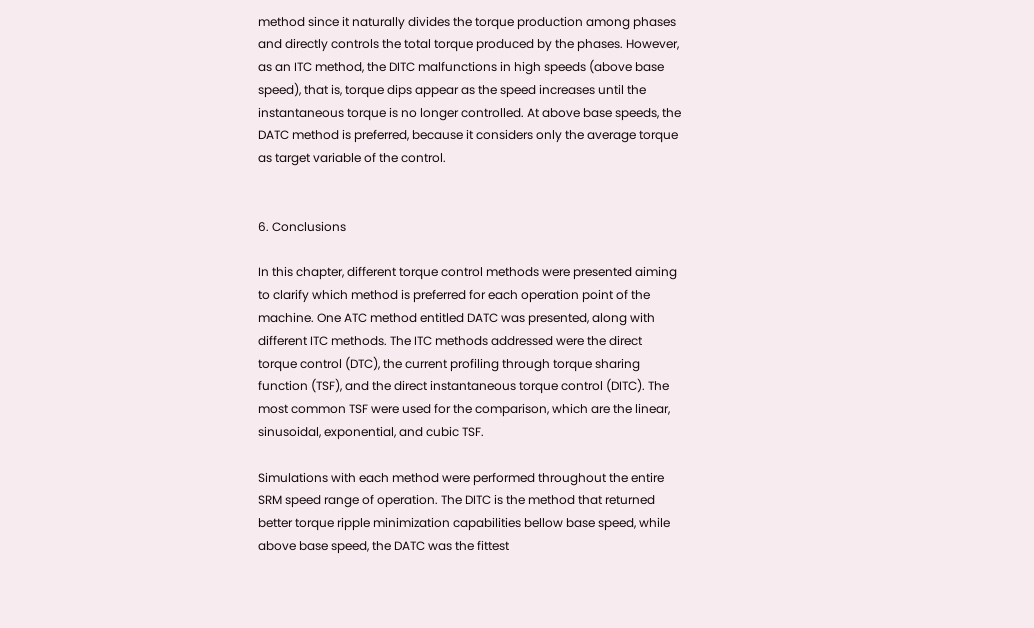method since it naturally divides the torque production among phases and directly controls the total torque produced by the phases. However, as an ITC method, the DITC malfunctions in high speeds (above base speed), that is, torque dips appear as the speed increases until the instantaneous torque is no longer controlled. At above base speeds, the DATC method is preferred, because it considers only the average torque as target variable of the control.


6. Conclusions

In this chapter, different torque control methods were presented aiming to clarify which method is preferred for each operation point of the machine. One ATC method entitled DATC was presented, along with different ITC methods. The ITC methods addressed were the direct torque control (DTC), the current profiling through torque sharing function (TSF), and the direct instantaneous torque control (DITC). The most common TSF were used for the comparison, which are the linear, sinusoidal, exponential, and cubic TSF.

Simulations with each method were performed throughout the entire SRM speed range of operation. The DITC is the method that returned better torque ripple minimization capabilities bellow base speed, while above base speed, the DATC was the fittest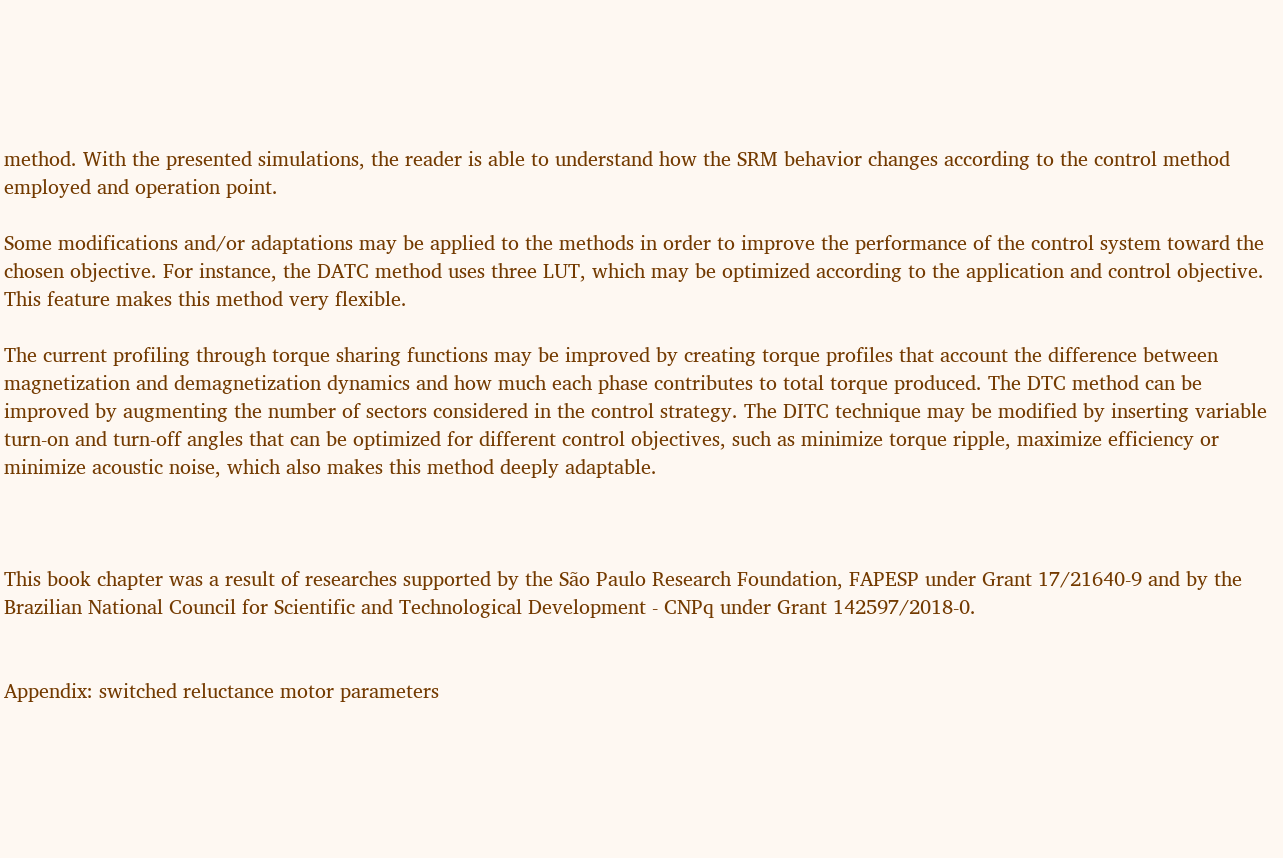method. With the presented simulations, the reader is able to understand how the SRM behavior changes according to the control method employed and operation point.

Some modifications and/or adaptations may be applied to the methods in order to improve the performance of the control system toward the chosen objective. For instance, the DATC method uses three LUT, which may be optimized according to the application and control objective. This feature makes this method very flexible.

The current profiling through torque sharing functions may be improved by creating torque profiles that account the difference between magnetization and demagnetization dynamics and how much each phase contributes to total torque produced. The DTC method can be improved by augmenting the number of sectors considered in the control strategy. The DITC technique may be modified by inserting variable turn-on and turn-off angles that can be optimized for different control objectives, such as minimize torque ripple, maximize efficiency or minimize acoustic noise, which also makes this method deeply adaptable.



This book chapter was a result of researches supported by the São Paulo Research Foundation, FAPESP under Grant 17/21640-9 and by the Brazilian National Council for Scientific and Technological Development - CNPq under Grant 142597/2018-0.


Appendix: switched reluctance motor parameters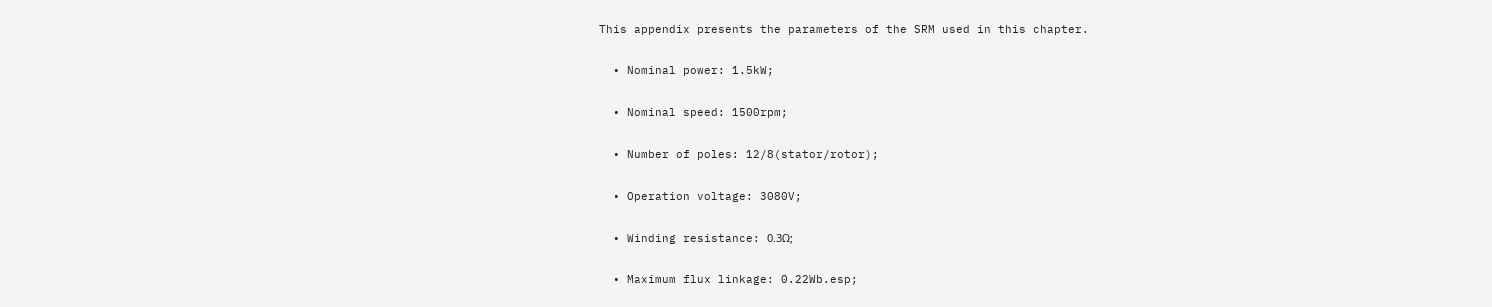This appendix presents the parameters of the SRM used in this chapter.

  • Nominal power: 1.5kW;

  • Nominal speed: 1500rpm;

  • Number of poles: 12/8(stator/rotor);

  • Operation voltage: 3080V;

  • Winding resistance: 0.3Ω;

  • Maximum flux linkage: 0.22Wb.esp;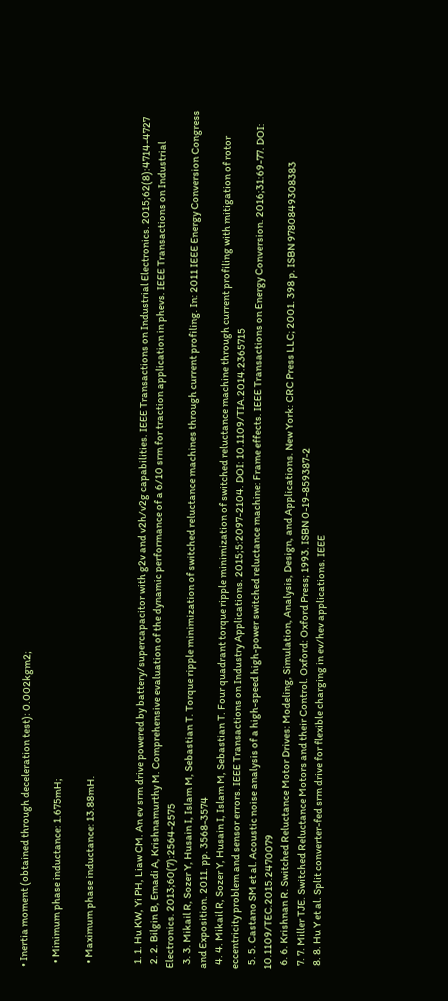• Inertia moment (obtained through deceleration test): 0.002kgm2;

  • Minimum phase inductance: 1.675mH;

  • Maximum phase inductance: 13.88mH.


  1. 1. Hu KW, Yi PH, Liaw CM. An ev srm drive powered by battery/supercapacitor with g2v and v2h/v2g capabilities. IEEE Transactions on Industrial Electronics. 2015;62(8):4714-4727
  2. 2. Bilgin B, Emadi A, Krishnamurthy M. Comprehensive evaluation of the dynamic performance of a 6/10 srm for traction application in phevs. IEEE Transactions on Industrial Electronics. 2013;60(7):2564-2575
  3. 3. Mikail R, Sozer Y, Husain I, Islam M, Sebastian T. Torque ripple minimization of switched reluctance machines through current profiling. In: 2011 IEEE Energy Conversion Congress and Exposition. 2011. pp. 3568-3574
  4. 4. Mikail R, Sozer Y, Husain I, Islam M, Sebastian T. Four quadrant torque ripple minimization of switched reluctance machine through current profiling with mitigation of rotor eccentricity problem and sensor errors. IEEE Transactions on Industry Applications. 2015;5:2097-2104. DOI: 10.1109/TIA.2014.2365715
  5. 5. Castano SM et al. Acoustic noise analysis of a high-speed high-power switched reluctance machine: Frame effects. IEEE Transactions on Energy Conversion. 2016;31:69-77. DOI: 10.1109/TEC.2015.2470079
  6. 6. Krishnan R. Switched Reluctance Motor Drives: Modeling, Simulation, Analysis, Design, and Applications. New York: CRC Press LLC; 2001. 398 p. ISBN 9780849308383
  7. 7. Miller TJE. Switched Reluctance Motors and their Control. Oxford: Oxford Press; 1993. ISBN 0-19-859387-2
  8. 8. Hu Y et al. Split converter-fed srm drive for flexible charging in ev/hev applications. IEEE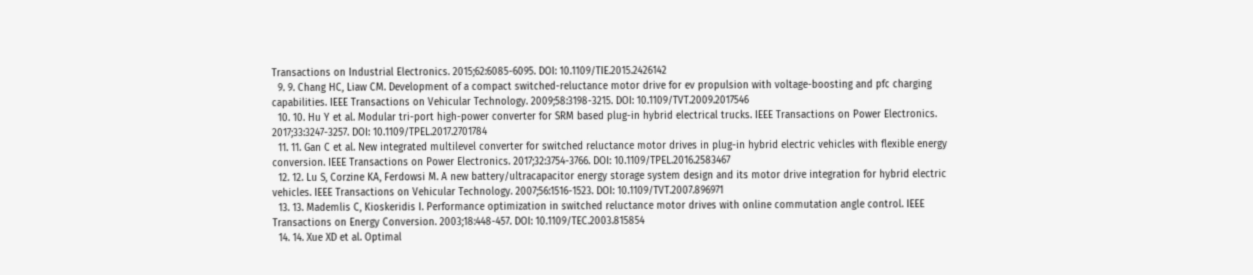Transactions on Industrial Electronics. 2015;62:6085-6095. DOI: 10.1109/TIE.2015.2426142
  9. 9. Chang HC, Liaw CM. Development of a compact switched-reluctance motor drive for ev propulsion with voltage-boosting and pfc charging capabilities. IEEE Transactions on Vehicular Technology. 2009;58:3198-3215. DOI: 10.1109/TVT.2009.2017546
  10. 10. Hu Y et al. Modular tri-port high-power converter for SRM based plug-in hybrid electrical trucks. IEEE Transactions on Power Electronics. 2017;33:3247-3257. DOI: 10.1109/TPEL.2017.2701784
  11. 11. Gan C et al. New integrated multilevel converter for switched reluctance motor drives in plug-in hybrid electric vehicles with flexible energy conversion. IEEE Transactions on Power Electronics. 2017;32:3754-3766. DOI: 10.1109/TPEL.2016.2583467
  12. 12. Lu S, Corzine KA, Ferdowsi M. A new battery/ultracapacitor energy storage system design and its motor drive integration for hybrid electric vehicles. IEEE Transactions on Vehicular Technology. 2007;56:1516-1523. DOI: 10.1109/TVT.2007.896971
  13. 13. Mademlis C, Kioskeridis I. Performance optimization in switched reluctance motor drives with online commutation angle control. IEEE Transactions on Energy Conversion. 2003;18:448-457. DOI: 10.1109/TEC.2003.815854
  14. 14. Xue XD et al. Optimal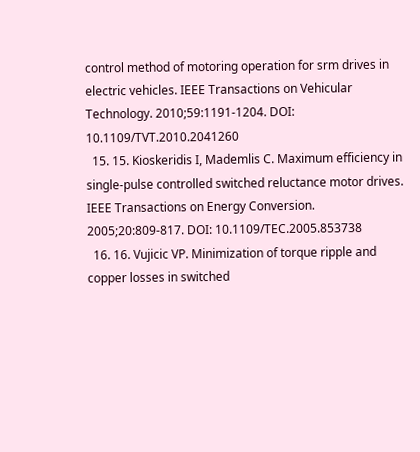control method of motoring operation for srm drives in electric vehicles. IEEE Transactions on Vehicular Technology. 2010;59:1191-1204. DOI: 10.1109/TVT.2010.2041260
  15. 15. Kioskeridis I, Mademlis C. Maximum efficiency in single-pulse controlled switched reluctance motor drives. IEEE Transactions on Energy Conversion. 2005;20:809-817. DOI: 10.1109/TEC.2005.853738
  16. 16. Vujicic VP. Minimization of torque ripple and copper losses in switched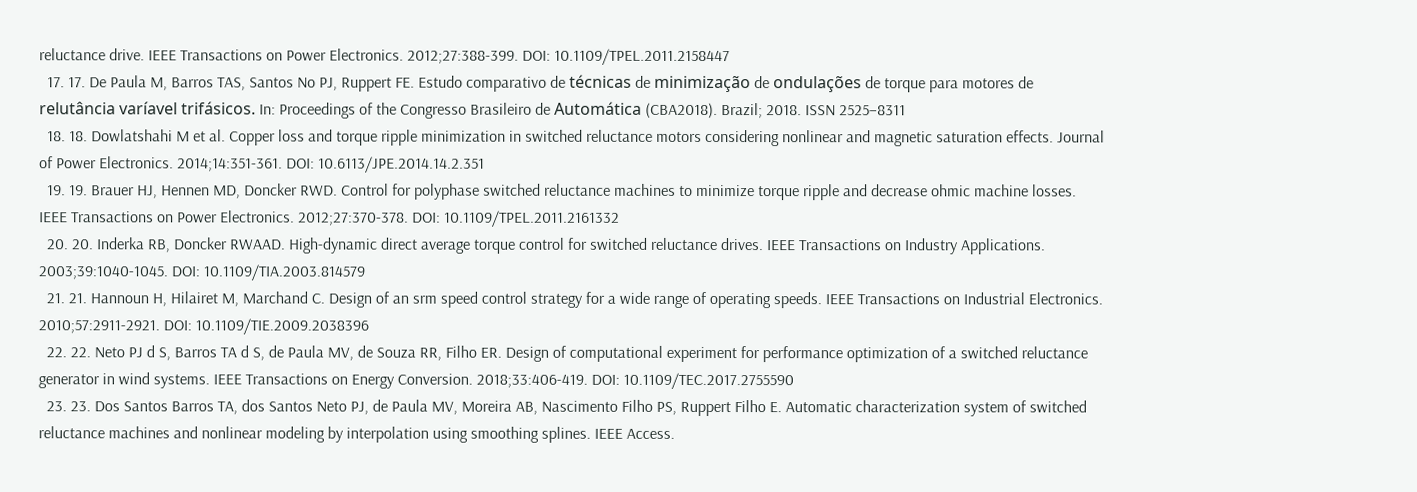reluctance drive. IEEE Transactions on Power Electronics. 2012;27:388-399. DOI: 10.1109/TPEL.2011.2158447
  17. 17. De Paula M, Barros TAS, Santos No PJ, Ruppert FE. Estudo comparativo de técnicas de minimização de ondulações de torque para motores de relutância varíavel trifásicos. In: Proceedings of the Congresso Brasileiro de Automática (CBA2018). Brazil; 2018. ISSN 2525–8311
  18. 18. Dowlatshahi M et al. Copper loss and torque ripple minimization in switched reluctance motors considering nonlinear and magnetic saturation effects. Journal of Power Electronics. 2014;14:351-361. DOI: 10.6113/JPE.2014.14.2.351
  19. 19. Brauer HJ, Hennen MD, Doncker RWD. Control for polyphase switched reluctance machines to minimize torque ripple and decrease ohmic machine losses. IEEE Transactions on Power Electronics. 2012;27:370-378. DOI: 10.1109/TPEL.2011.2161332
  20. 20. Inderka RB, Doncker RWAAD. High-dynamic direct average torque control for switched reluctance drives. IEEE Transactions on Industry Applications. 2003;39:1040-1045. DOI: 10.1109/TIA.2003.814579
  21. 21. Hannoun H, Hilairet M, Marchand C. Design of an srm speed control strategy for a wide range of operating speeds. IEEE Transactions on Industrial Electronics. 2010;57:2911-2921. DOI: 10.1109/TIE.2009.2038396
  22. 22. Neto PJ d S, Barros TA d S, de Paula MV, de Souza RR, Filho ER. Design of computational experiment for performance optimization of a switched reluctance generator in wind systems. IEEE Transactions on Energy Conversion. 2018;33:406-419. DOI: 10.1109/TEC.2017.2755590
  23. 23. Dos Santos Barros TA, dos Santos Neto PJ, de Paula MV, Moreira AB, Nascimento Filho PS, Ruppert Filho E. Automatic characterization system of switched reluctance machines and nonlinear modeling by interpolation using smoothing splines. IEEE Access.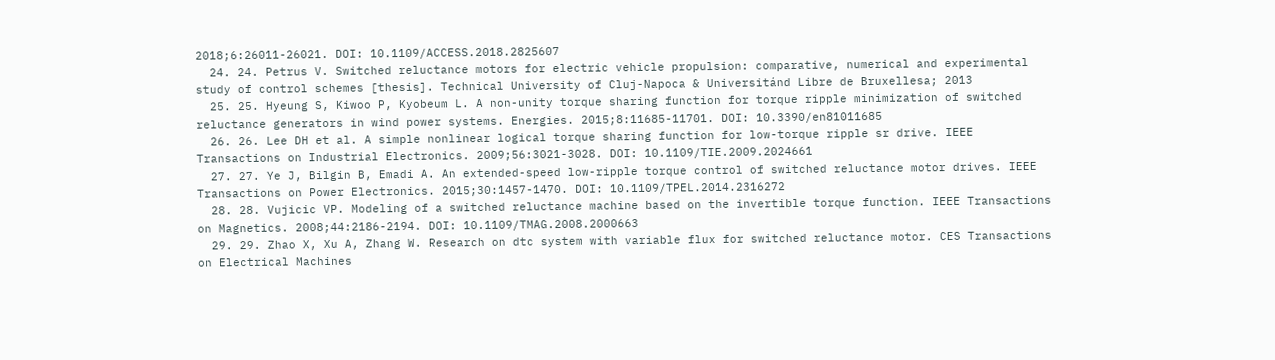2018;6:26011-26021. DOI: 10.1109/ACCESS.2018.2825607
  24. 24. Petrus V. Switched reluctance motors for electric vehicle propulsion: comparative, numerical and experimental study of control schemes [thesis]. Technical University of Cluj-Napoca & Universitánd Libre de Bruxellesa; 2013
  25. 25. Hyeung S, Kiwoo P, Kyobeum L. A non-unity torque sharing function for torque ripple minimization of switched reluctance generators in wind power systems. Energies. 2015;8:11685-11701. DOI: 10.3390/en81011685
  26. 26. Lee DH et al. A simple nonlinear logical torque sharing function for low-torque ripple sr drive. IEEE Transactions on Industrial Electronics. 2009;56:3021-3028. DOI: 10.1109/TIE.2009.2024661
  27. 27. Ye J, Bilgin B, Emadi A. An extended-speed low-ripple torque control of switched reluctance motor drives. IEEE Transactions on Power Electronics. 2015;30:1457-1470. DOI: 10.1109/TPEL.2014.2316272
  28. 28. Vujicic VP. Modeling of a switched reluctance machine based on the invertible torque function. IEEE Transactions on Magnetics. 2008;44:2186-2194. DOI: 10.1109/TMAG.2008.2000663
  29. 29. Zhao X, Xu A, Zhang W. Research on dtc system with variable flux for switched reluctance motor. CES Transactions on Electrical Machines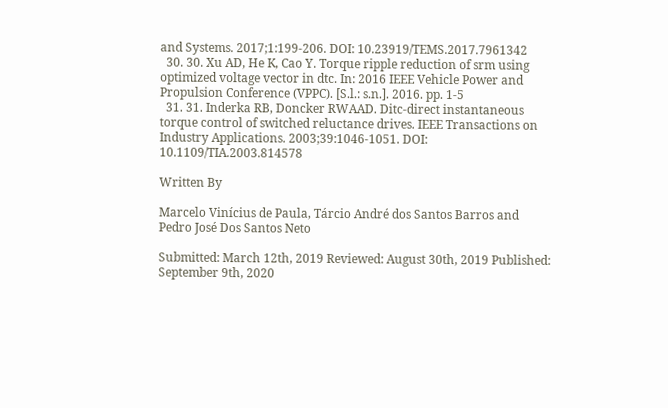and Systems. 2017;1:199-206. DOI: 10.23919/TEMS.2017.7961342
  30. 30. Xu AD, He K, Cao Y. Torque ripple reduction of srm using optimized voltage vector in dtc. In: 2016 IEEE Vehicle Power and Propulsion Conference (VPPC). [S.l.: s.n.]. 2016. pp. 1-5
  31. 31. Inderka RB, Doncker RWAAD. Ditc-direct instantaneous torque control of switched reluctance drives. IEEE Transactions on Industry Applications. 2003;39:1046-1051. DOI: 10.1109/TIA.2003.814578

Written By

Marcelo Vinícius de Paula, Tárcio André dos Santos Barros and Pedro José Dos Santos Neto

Submitted: March 12th, 2019 Reviewed: August 30th, 2019 Published: September 9th, 2020